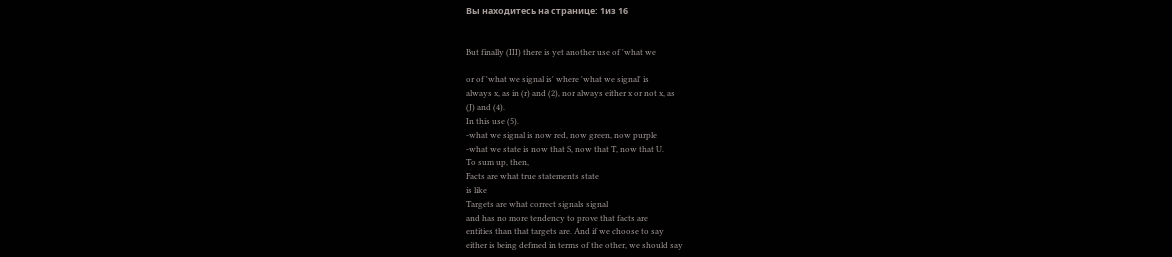Вы находитесь на странице: 1из 16


But finally (III) there is yet another use of 'what we

or of 'what we signal is' where 'what we signal' is
always x, as in (r) and (2), nor always either x or not x, as
(J) and (4).
In this use (5).
-what we signal is now red, now green, now purple
-what we state is now that S, now that T, now that U.
To sum up, then,
Facts are what true statements state
is like
Targets are what correct signals signal
and has no more tendency to prove that facts are
entities than that targets are. And if we choose to say
either is being defmed in terms of the other, we should say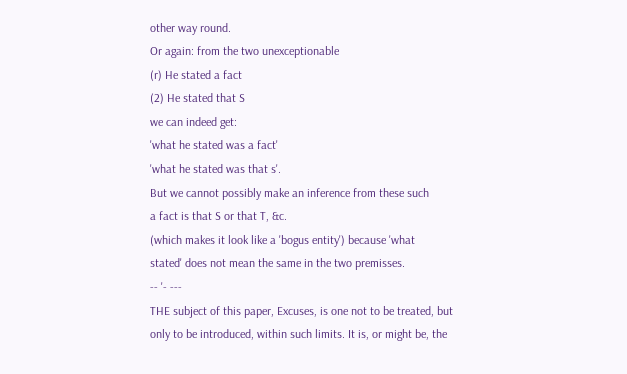other way round.
Or again: from the two unexceptionable
(r) He stated a fact
(2) He stated that S
we can indeed get:
'what he stated was a fact'
'what he stated was that s'.
But we cannot possibly make an inference from these such
a fact is that S or that T, &c.
(which makes it look like a 'bogus entity') because 'what
stated' does not mean the same in the two premisses.
-- '- ---
THE subject of this paper, Excuses, is one not to be treated, but
only to be introduced, within such limits. It is, or might be, the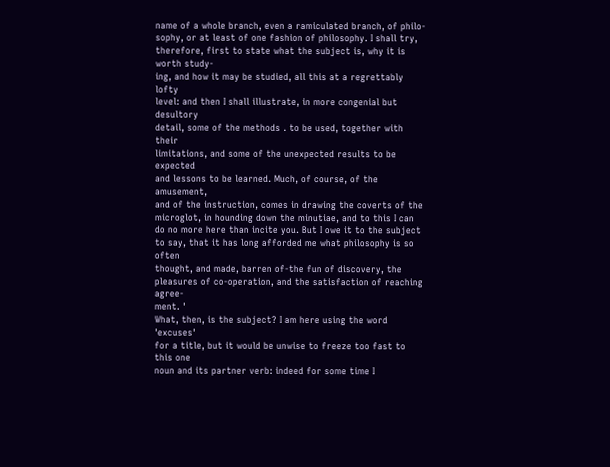name of a whole branch, even a ramiculated branch, of philo-
sophy, or at least of one fashion of philosophy. I shall try,
therefore, first to state what the subject is, why it is worth study-
ing, and how it may be studied, all this at a regrettably lofty
level: and then I shall illustrate, in more congenial but desultory
detail, some of the methods . to be used, together with their
limitations, and some of the unexpected results to be expected
and lessons to be learned. Much, of course, of the amusement,
and of the instruction, comes in drawing the coverts of the
microglot, in hounding down the minutiae, and to this I can
do no more here than incite you. But I owe it to the subject
to say, that it has long afforded me what philosophy is so often
thought, and made, barren of-the fun of discovery, the
pleasures of co-operation, and the satisfaction of reaching agree-
ment. '
What, then, is the subject? I am here using the word 'excuses'
for a title, but it would be unwise to freeze too fast to this one
noun and its partner verb: indeed for some time I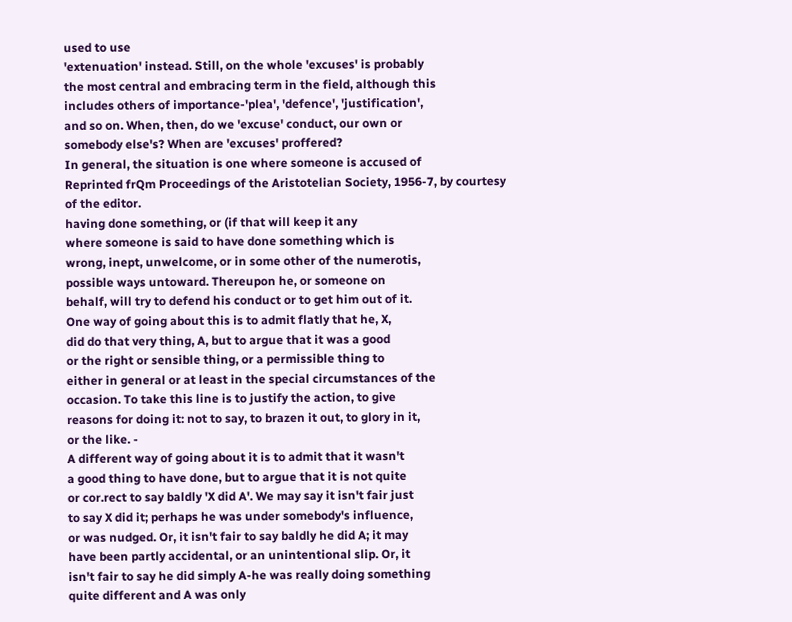used to use
'extenuation' instead. Still, on the whole 'excuses' is probably
the most central and embracing term in the field, although this
includes others of importance-'plea', 'defence', 'justification',
and so on. When, then, do we 'excuse' conduct, our own or
somebody else's? When are 'excuses' proffered?
In general, the situation is one where someone is accused of
Reprinted frQm Proceedings of the Aristotelian Society, 1956-7, by courtesy
of the editor.
having done something, or (if that will keep it any
where someone is said to have done something which is
wrong, inept, unwelcome, or in some other of the numerotis,
possible ways untoward. Thereupon he, or someone on
behalf, will try to defend his conduct or to get him out of it.
One way of going about this is to admit flatly that he, X,
did do that very thing, A, but to argue that it was a good
or the right or sensible thing, or a permissible thing to
either in general or at least in the special circumstances of the
occasion. To take this line is to justify the action, to give
reasons for doing it: not to say, to brazen it out, to glory in it,
or the like. -
A different way of going about it is to admit that it wasn't
a good thing to have done, but to argue that it is not quite
or cor.rect to say baldly 'X did A'. We may say it isn't fair just
to say X did it; perhaps he was under somebody's influence,
or was nudged. Or, it isn't fair to say baldly he did A; it may
have been partly accidental, or an unintentional slip. Or, it
isn't fair to say he did simply A-he was really doing something
quite different and A was only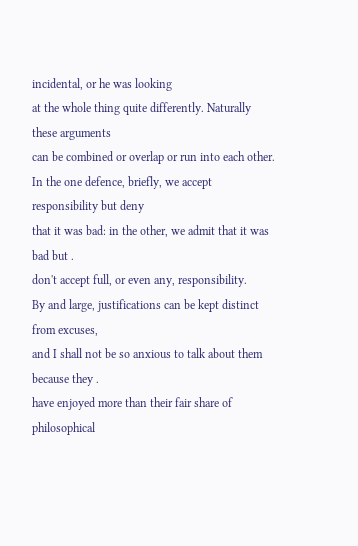incidental, or he was looking
at the whole thing quite differently. Naturally these arguments
can be combined or overlap or run into each other.
In the one defence, briefly, we accept responsibility but deny
that it was bad: in the other, we admit that it was bad but .
don't accept full, or even any, responsibility.
By and large, justifications can be kept distinct from excuses,
and I shall not be so anxious to talk about them because they .
have enjoyed more than their fair share of philosophical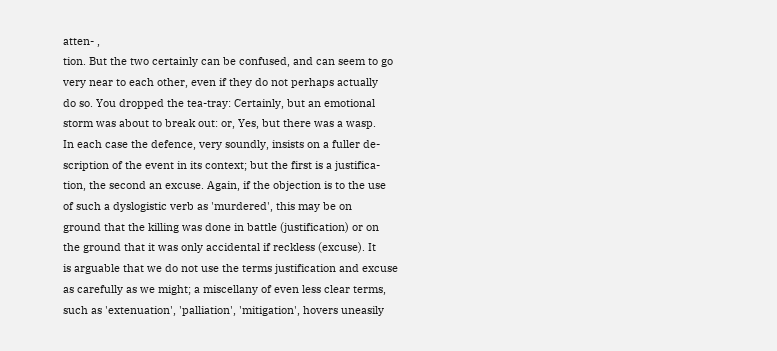atten- ,
tion. But the two certainly can be confused, and can seem to go
very near to each other, even if they do not perhaps actually
do so. You dropped the tea-tray: Certainly, but an emotional
storm was about to break out: or, Yes, but there was a wasp.
In each case the defence, very soundly, insists on a fuller de-
scription of the event in its context; but the first is a justifica-
tion, the second an excuse. Again, if the objection is to the use
of such a dyslogistic verb as 'murdered', this may be on
ground that the killing was done in battle (justification) or on
the ground that it was only accidental if reckless (excuse). It
is arguable that we do not use the terms justification and excuse
as carefully as we might; a miscellany of even less clear terms,
such as 'extenuation', 'palliation', 'mitigation', hovers uneasily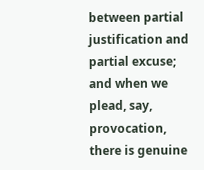between partial justification and partial excuse; and when we
plead, say, provocation, there is genuine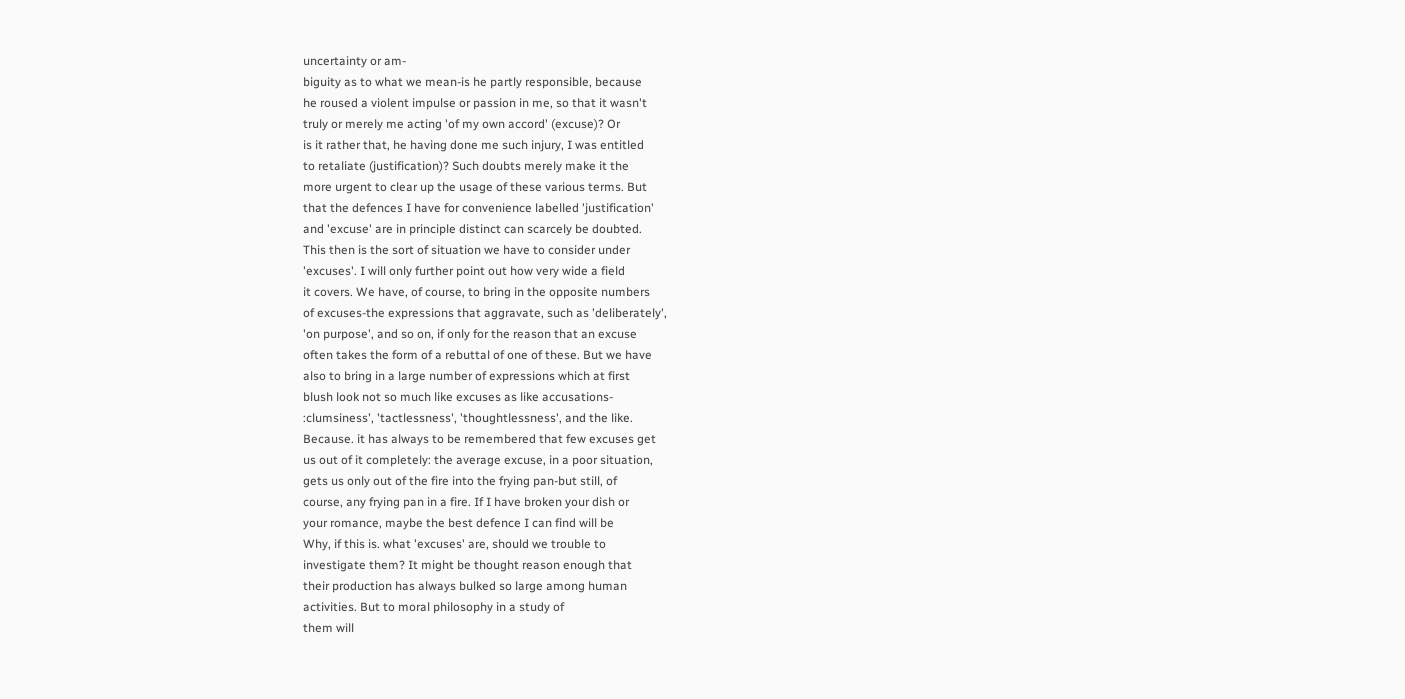uncertainty or am-
biguity as to what we mean-is he partly responsible, because
he roused a violent impulse or passion in me, so that it wasn't
truly or merely me acting 'of my own accord' (excuse)? Or
is it rather that, he having done me such injury, I was entitled
to retaliate (justification)? Such doubts merely make it the
more urgent to clear up the usage of these various terms. But
that the defences I have for convenience labelled 'justification'
and 'excuse' are in principle distinct can scarcely be doubted.
This then is the sort of situation we have to consider under
'excuses'. I will only further point out how very wide a field
it covers. We have, of course, to bring in the opposite numbers
of excuses-the expressions that aggravate, such as 'deliberately',
'on purpose', and so on, if only for the reason that an excuse
often takes the form of a rebuttal of one of these. But we have
also to bring in a large number of expressions which at first
blush look not so much like excuses as like accusations-
:clumsiness', 'tactlessness', 'thoughtlessness', and the like.
Because. it has always to be remembered that few excuses get
us out of it completely: the average excuse, in a poor situation,
gets us only out of the fire into the frying pan-but still, of
course, any frying pan in a fire. If I have broken your dish or
your romance, maybe the best defence I can find will be
Why, if this is. what 'excuses' are, should we trouble to
investigate them? It might be thought reason enough that
their production has always bulked so large among human
activities. But to moral philosophy in a study of
them will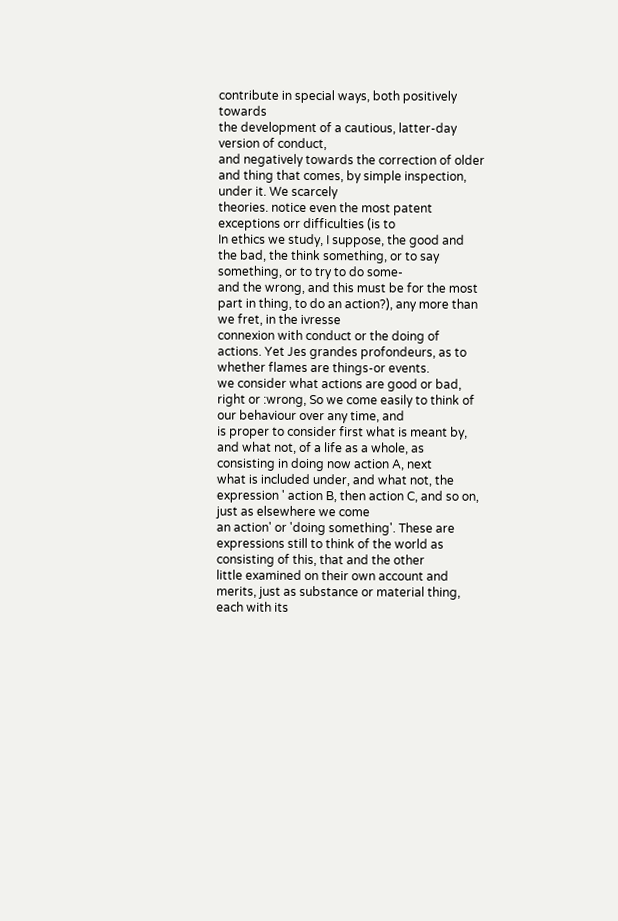contribute in special ways, both positively towards
the development of a cautious, latter-day version of conduct,
and negatively towards the correction of older and thing that comes, by simple inspection, under it. We scarcely
theories. notice even the most patent exceptions orr difficulties (is to
In ethics we study, I suppose, the good and the bad, the think something, or to say something, or to try to do some-
and the wrong, and this must be for the most part in thing, to do an action?), any more than we fret, in the ivresse
connexion with conduct or the doing of actions. Yet Jes grandes profondeurs, as to whether flames are things-or events.
we consider what actions are good or bad, right or :wrong, So we come easily to think of our behaviour over any time, and
is proper to consider first what is meant by, and what not, of a life as a whole, as consisting in doing now action A, next
what is included under, and what not, the expression ' action B, then action C, and so on, just as elsewhere we come
an action' or 'doing something'. These are expressions still to think of the world as consisting of this, that and the other
little examined on their own account and merits, just as substance or material thing, each with its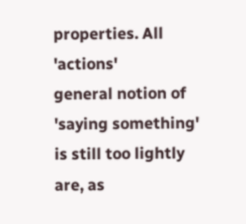properties. All 'actions'
general notion of 'saying something' is still too lightly are, as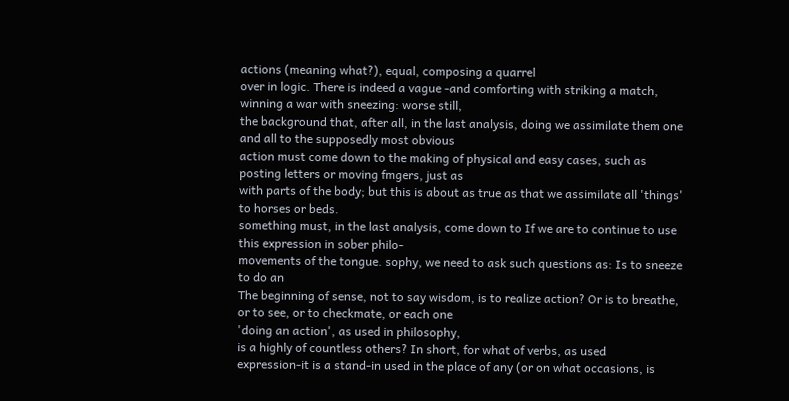actions (meaning what?), equal, composing a quarrel
over in logic. There is indeed a vague -and comforting with striking a match, winning a war with sneezing: worse still,
the background that, after all, in the last analysis, doing we assimilate them one and all to the supposedly most obvious
action must come down to the making of physical and easy cases, such as posting letters or moving fmgers, just as
with parts of the body; but this is about as true as that we assimilate all 'things' to horses or beds.
something must, in the last analysis, come down to If we are to continue to use this expression in sober philo-
movements of the tongue. sophy, we need to ask such questions as: Is to sneeze to do an
The beginning of sense, not to say wisdom, is to realize action? Or is to breathe, or to see, or to checkmate, or each one
'doing an action', as used in philosophy,
is a highly of countless others? In short, for what of verbs, as used
expression-it is a stand-in used in the place of any (or on what occasions, is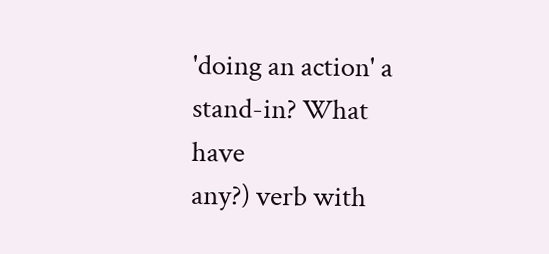'doing an action' a stand-in? What have
any?) verb with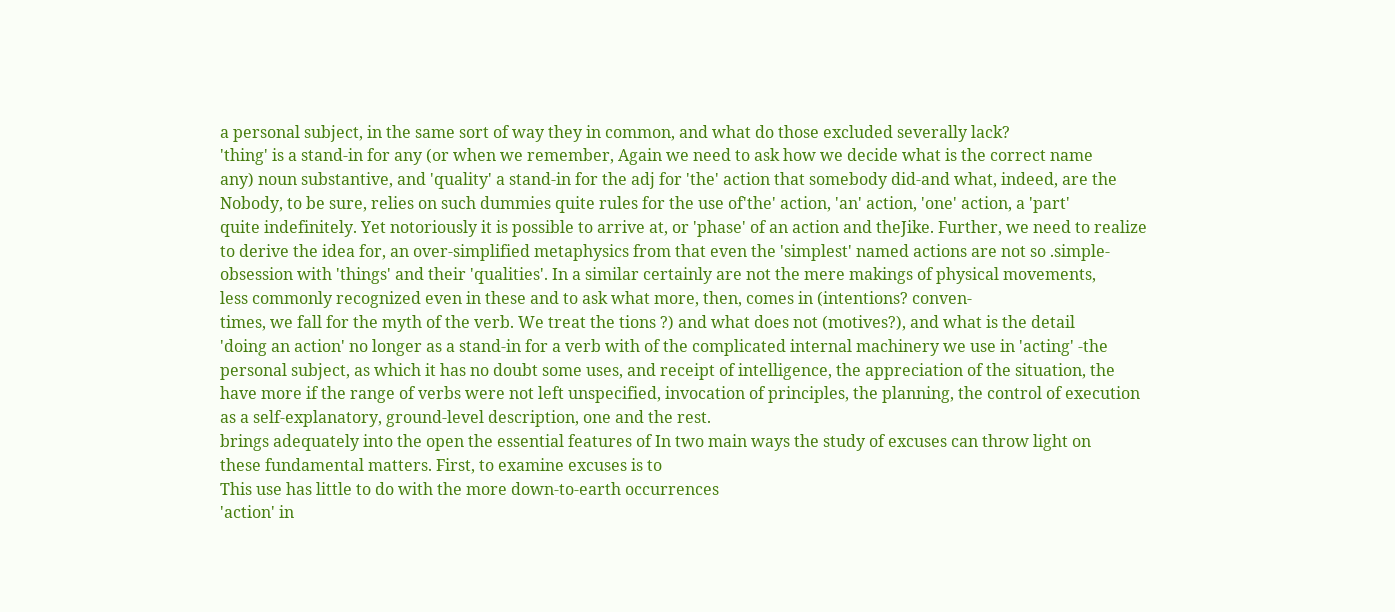a personal subject, in the same sort of way they in common, and what do those excluded severally lack?
'thing' is a stand-in for any (or when we remember, Again we need to ask how we decide what is the correct name
any) noun substantive, and 'quality' a stand-in for the adj for 'the' action that somebody did-and what, indeed, are the
Nobody, to be sure, relies on such dummies quite rules for the use of'the' action, 'an' action, 'one' action, a 'part'
quite indefinitely. Yet notoriously it is possible to arrive at, or 'phase' of an action and theJike. Further, we need to realize
to derive the idea for, an over-simplified metaphysics from that even the 'simplest' named actions are not so .simple-
obsession with 'things' and their 'qualities'. In a similar certainly are not the mere makings of physical movements,
less commonly recognized even in these and to ask what more, then, comes in (intentions? conven-
times, we fall for the myth of the verb. We treat the tions ?) and what does not (motives?), and what is the detail
'doing an action' no longer as a stand-in for a verb with of the complicated internal machinery we use in 'acting' -the
personal subject, as which it has no doubt some uses, and receipt of intelligence, the appreciation of the situation, the
have more if the range of verbs were not left unspecified, invocation of principles, the planning, the control of execution
as a self-explanatory, ground-level description, one and the rest.
brings adequately into the open the essential features of In two main ways the study of excuses can throw light on
these fundamental matters. First, to examine excuses is to
This use has little to do with the more down-to-earth occurrences
'action' in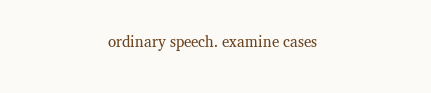ordinary speech. examine cases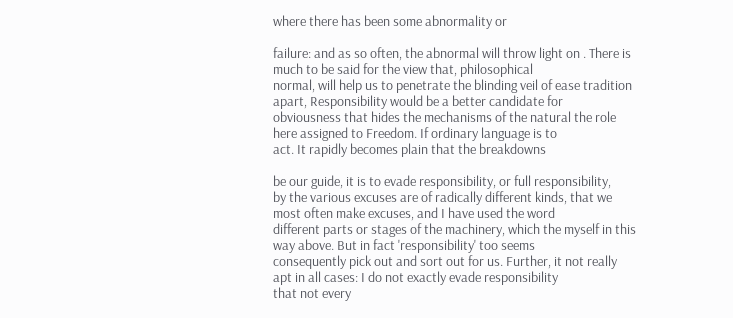where there has been some abnormality or

failure: and as so often, the abnormal will throw light on . There is much to be said for the view that, philosophical
normal, will help us to penetrate the blinding veil of ease tradition apart, Responsibility would be a better candidate for
obviousness that hides the mechanisms of the natural the role here assigned to Freedom. If ordinary language is to
act. It rapidly becomes plain that the breakdowns

be our guide, it is to evade responsibility, or full responsibility,
by the various excuses are of radically different kinds, that we most often make excuses, and I have used the word
different parts or stages of the machinery, which the myself in this way above. But in fact 'responsibility' too seems
consequently pick out and sort out for us. Further, it not really apt in all cases: I do not exactly evade responsibility
that not every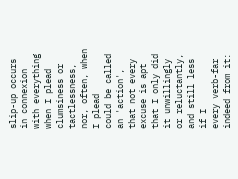slip-up occurs in connexion with everything when I plead clumsiness or tactlessness, nor, often, when I plead
could be called an 'action', that not every excuse is apt that I only did it unwillingly or reluctantly, and still less if I
every verb-far indeed from it: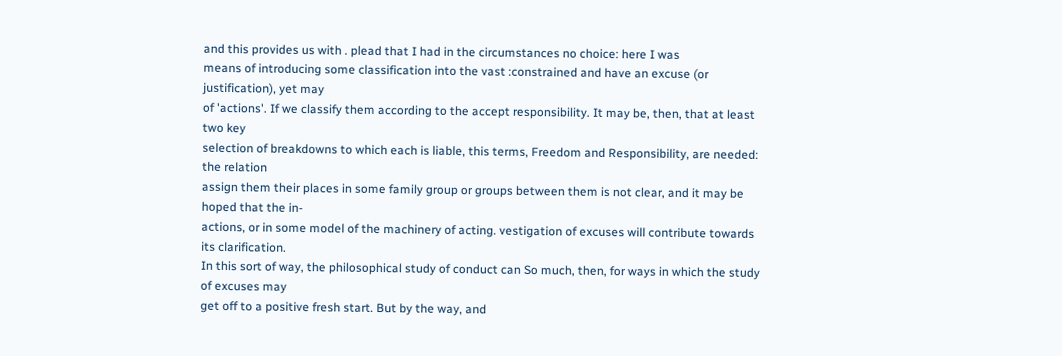and this provides us with . plead that I had in the circumstances no choice: here I was
means of introducing some classification into the vast :constrained and have an excuse (or justification), yet may
of 'actions'. If we classify them according to the accept responsibility. It may be, then, that at least two key
selection of breakdowns to which each is liable, this terms, Freedom and Responsibility, are needed: the relation
assign them their places in some family group or groups between them is not clear, and it may be hoped that the in-
actions, or in some model of the machinery of acting. vestigation of excuses will contribute towards its clarification.
In this sort of way, the philosophical study of conduct can So much, then, for ways in which the study of excuses may
get off to a positive fresh start. But by the way, and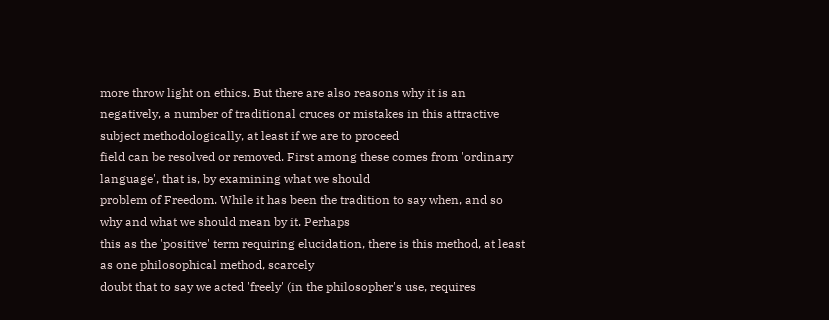more throw light on ethics. But there are also reasons why it is an
negatively, a number of traditional cruces or mistakes in this attractive subject methodologically, at least if we are to proceed
field can be resolved or removed. First among these comes from 'ordinary language', that is, by examining what we should
problem of Freedom. While it has been the tradition to say when, and so why and what we should mean by it. Perhaps
this as the 'positive' term requiring elucidation, there is this method, at least as one philosophical method, scarcely
doubt that to say we acted 'freely' (in the philosopher's use, requires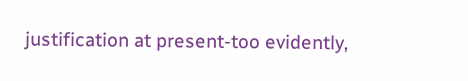justification at present-too evidently,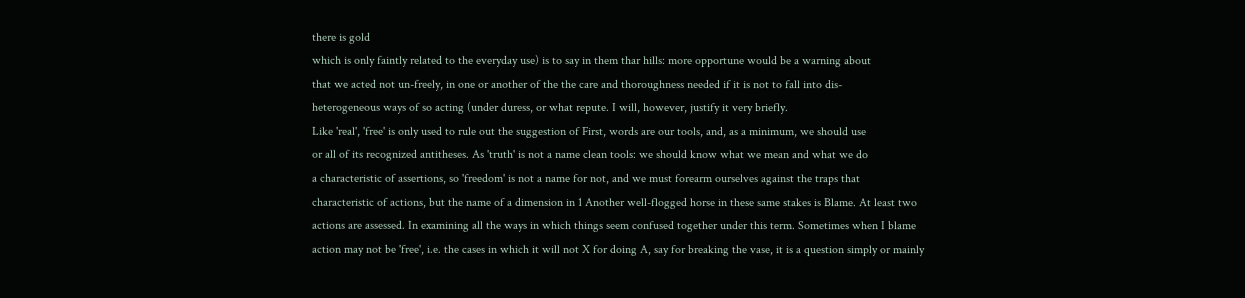there is gold
which is only faintly related to the everyday use) is to say in them thar hills: more opportune would be a warning about
that we acted not un-freely, in one or another of the the care and thoroughness needed if it is not to fall into dis-
heterogeneous ways of so acting (under duress, or what repute. I will, however, justify it very briefly.
Like 'real', 'free' is only used to rule out the suggestion of First, words are our tools, and, as a minimum, we should use
or all of its recognized antitheses. As 'truth' is not a name clean tools: we should know what we mean and what we do
a characteristic of assertions, so 'freedom' is not a name for not, and we must forearm ourselves against the traps that
characteristic of actions, but the name of a dimension in 1 Another well-flogged horse in these same stakes is Blame. At least two
actions are assessed. In examining all the ways in which things seem confused together under this term. Sometimes when I blame
action may not be 'free', i.e. the cases in which it will not X for doing A, say for breaking the vase, it is a question simply or mainly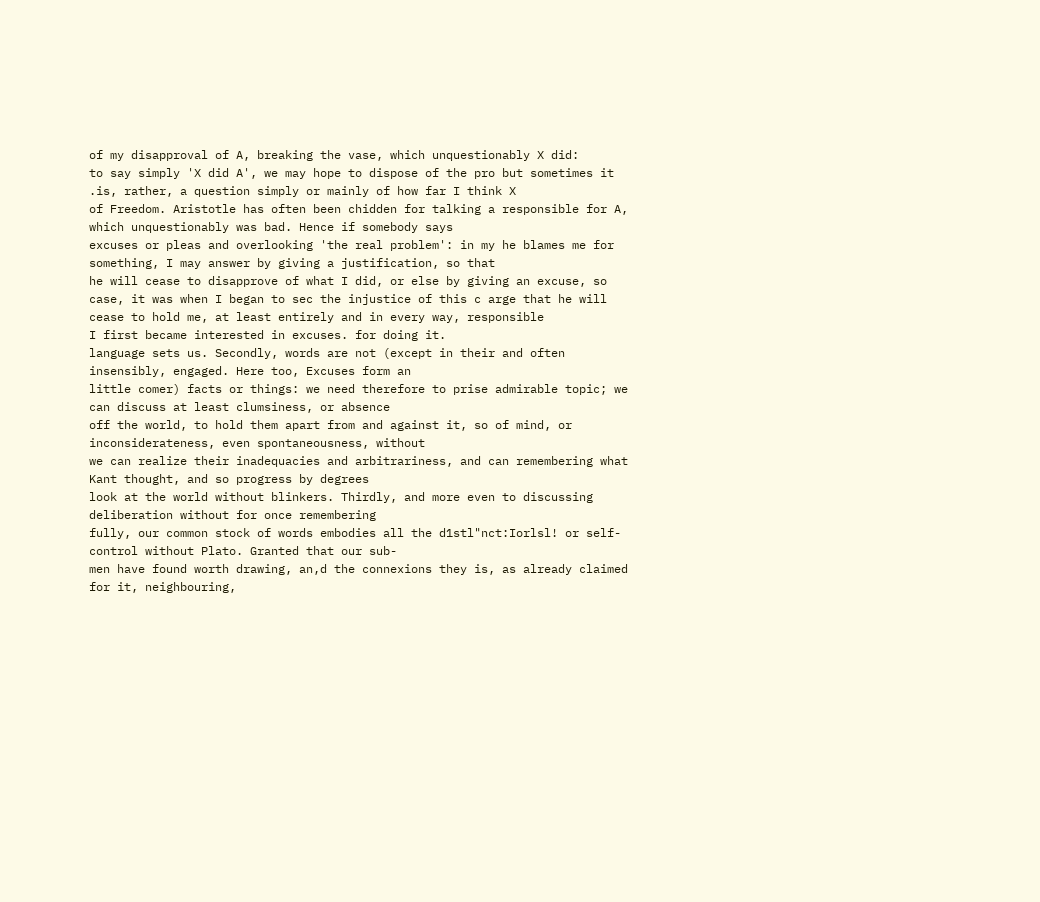of my disapproval of A, breaking the vase, which unquestionably X did:
to say simply 'X did A', we may hope to dispose of the pro but sometimes it .is, rather, a question simply or mainly of how far I think X
of Freedom. Aristotle has often been chidden for talking a responsible for A, which unquestionably was bad. Hence if somebody says
excuses or pleas and overlooking 'the real problem': in my he blames me for something, I may answer by giving a justification, so that
he will cease to disapprove of what I did, or else by giving an excuse, so
case, it was when I began to sec the injustice of this c arge that he will cease to hold me, at least entirely and in every way, responsible
I first became interested in excuses. for doing it.
language sets us. Secondly, words are not (except in their and often insensibly, engaged. Here too, Excuses form an
little comer) facts or things: we need therefore to prise admirable topic; we can discuss at least clumsiness, or absence
off the world, to hold them apart from and against it, so of mind, or inconsiderateness, even spontaneousness, without
we can realize their inadequacies and arbitrariness, and can remembering what Kant thought, and so progress by degrees
look at the world without blinkers. Thirdly, and more even to discussing deliberation without for once remembering
fully, our common stock of words embodies all the d1stl"nct:Iorlsl! or self-control without Plato. Granted that our sub-
men have found worth drawing, an,d the connexions they is, as already claimed for it, neighbouring,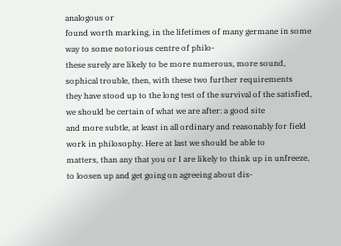analogous or
found worth marking, in the lifetimes of many germane in some way to some notorious centre of philo-
these surely are likely to be more numerous, more sound, sophical trouble, then, with these two further requirements
they have stood up to the long test of the survival of the satisfied, we should be certain of what we are after: a good site
and more subtle, at least in all ordinary and reasonably for field work in philosophy. Here at last we should be able to
matters, than any that you or I are likely to think up in unfreeze, to loosen up and get going on agreeing about dis-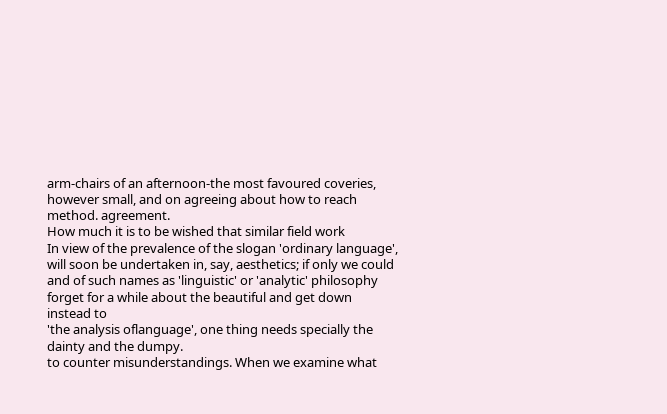arm-chairs of an afternoon-the most favoured coveries, however small, and on agreeing about how to reach
method. agreement.
How much it is to be wished that similar field work
In view of the prevalence of the slogan 'ordinary language', will soon be undertaken in, say, aesthetics; if only we could
and of such names as 'linguistic' or 'analytic' philosophy forget for a while about the beautiful and get down instead to
'the analysis oflanguage', one thing needs specially the dainty and the dumpy.
to counter misunderstandings. When we examine what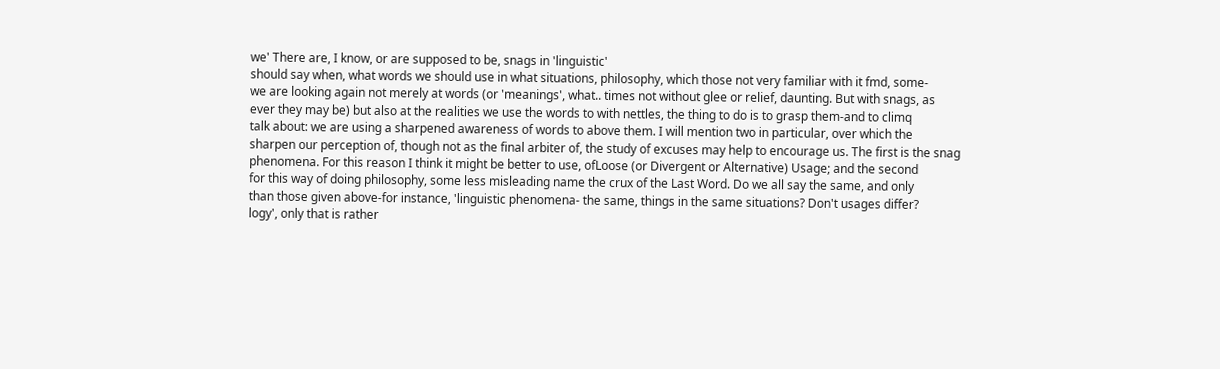we' There are, I know, or are supposed to be, snags in 'linguistic'
should say when, what words we should use in what situations, philosophy, which those not very familiar with it fmd, some-
we are looking again not merely at words (or 'meanings', what.. times not without glee or relief, daunting. But with snags, as
ever they may be) but also at the realities we use the words to with nettles, the thing to do is to grasp them-and to climq
talk about: we are using a sharpened awareness of words to above them. I will mention two in particular, over which the
sharpen our perception of, though not as the final arbiter of, the study of excuses may help to encourage us. The first is the snag
phenomena. For this reason I think it might be better to use, ofLoose (or Divergent or Alternative) Usage; and the second
for this way of doing philosophy, some less misleading name the crux of the Last Word. Do we all say the same, and only
than those given above-for instance, 'linguistic phenomena- the same, things in the same situations? Don't usages differ?
logy', only that is rather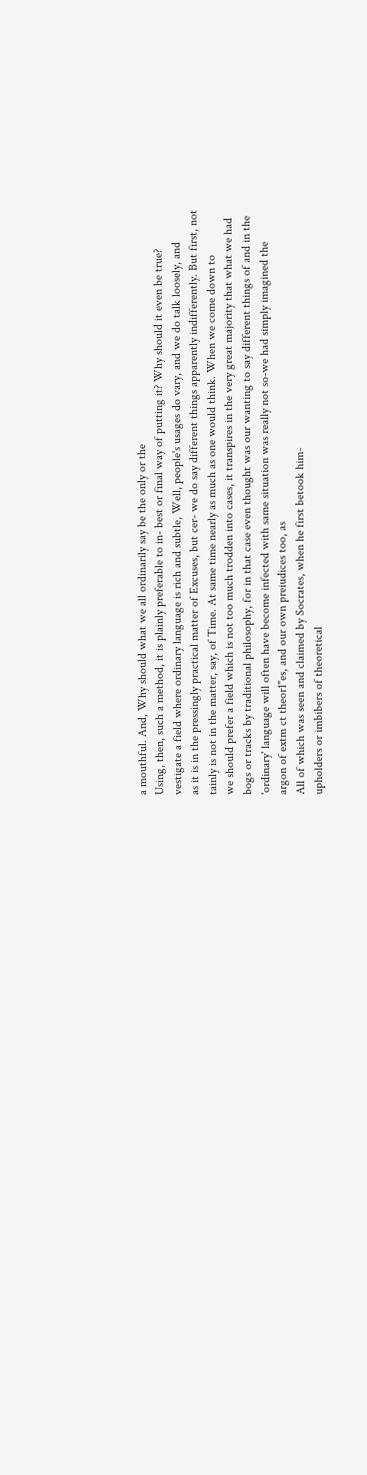a mouthful. And, Why should what we all ordinarily say be the only or the
Using, then, such a method, it is plainly preferable to in- best or final way of putting it? Why should it even be true?
vestigate a field where ordinary language is rich and subtle, Well, people's usages do vary, and we do talk loosely, and
as it is in the pressingly practical matter of Excuses, but cer- we do say different things apparently indifferently. But first, not
tainly is not in the matter, say, of Time. At same time nearly as much as one would think. When we come down to
we should prefer a field which is not too much trodden into cases, it transpires in the very great majority that what we had
bogs or tracks by traditional philosophy, for in that case even thought was our wanting to say different things of and in the
'ordinary' language will often have become infected with same situation was really not so-we had simply imagined the
argon of extm ct theor1"es, and our own preiudices too, as
All of which was seen and claimed by Socrates, when he first betook him-
upholders or imbibers of theoretical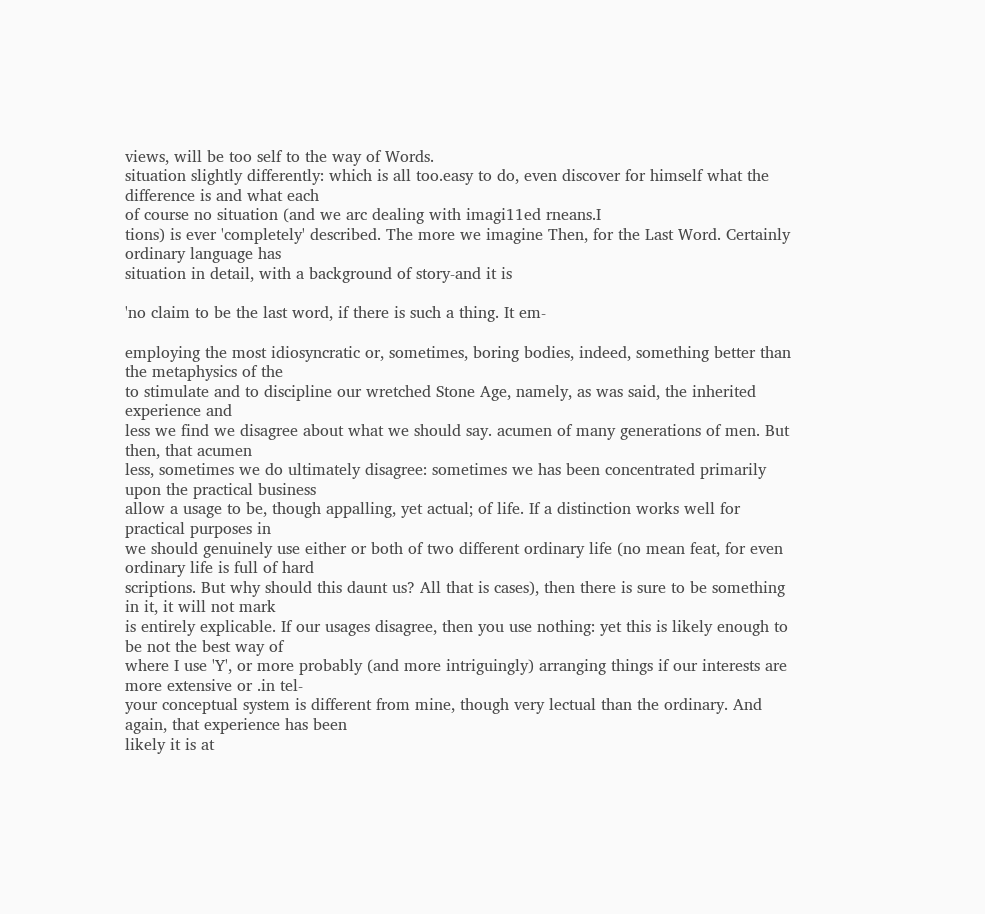views, will be too self to the way of Words.
situation slightly differently: which is all too.easy to do, even discover for himself what the difference is and what each
of course no situation (and we arc dealing with imagi11ed rneans.I
tions) is ever 'completely' described. The more we imagine Then, for the Last Word. Certainly ordinary language has
situation in detail, with a background of story-and it is

'no claim to be the last word, if there is such a thing. It em-

employing the most idiosyncratic or, sometimes, boring bodies, indeed, something better than the metaphysics of the
to stimulate and to discipline our wretched Stone Age, namely, as was said, the inherited experience and
less we find we disagree about what we should say. acumen of many generations of men. But then, that acumen
less, sometimes we do ultimately disagree: sometimes we has been concentrated primarily upon the practical business
allow a usage to be, though appalling, yet actual; of life. If a distinction works well for practical purposes in
we should genuinely use either or both of two different ordinary life (no mean feat, for even ordinary life is full of hard
scriptions. But why should this daunt us? All that is cases), then there is sure to be something in it, it will not mark
is entirely explicable. If our usages disagree, then you use nothing: yet this is likely enough to be not the best way of
where I use 'Y', or more probably (and more intriguingly) arranging things if our interests are more extensive or .in tel-
your conceptual system is different from mine, though very lectual than the ordinary. And again, that experience has been
likely it is at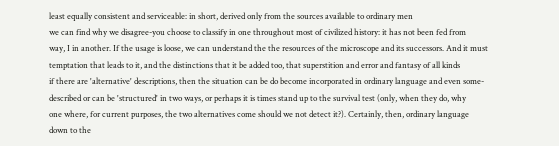least equally consistent and serviceable: in short, derived only from the sources available to ordinary men
we can find why we disagree-you choose to classify in one throughout most of civilized history: it has not been fed from
way, I in another. If the usage is loose, we can understand the the resources of the microscope and its successors. And it must
temptation that leads to it, and the distinctions that it be added too, that superstition and error and fantasy of all kinds
if there are 'alternative' descriptions, then the situation can be do become incorporated in ordinary language and even some-
described or can be 'structured' in two ways, or perhaps it is times stand up to the survival test (only, when they do, why
one where, for current purposes, the two alternatives come should we not detect it?). Certainly, then, ordinary language
down to the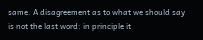same. A disagreement as to what we should say is not the last word: in principle it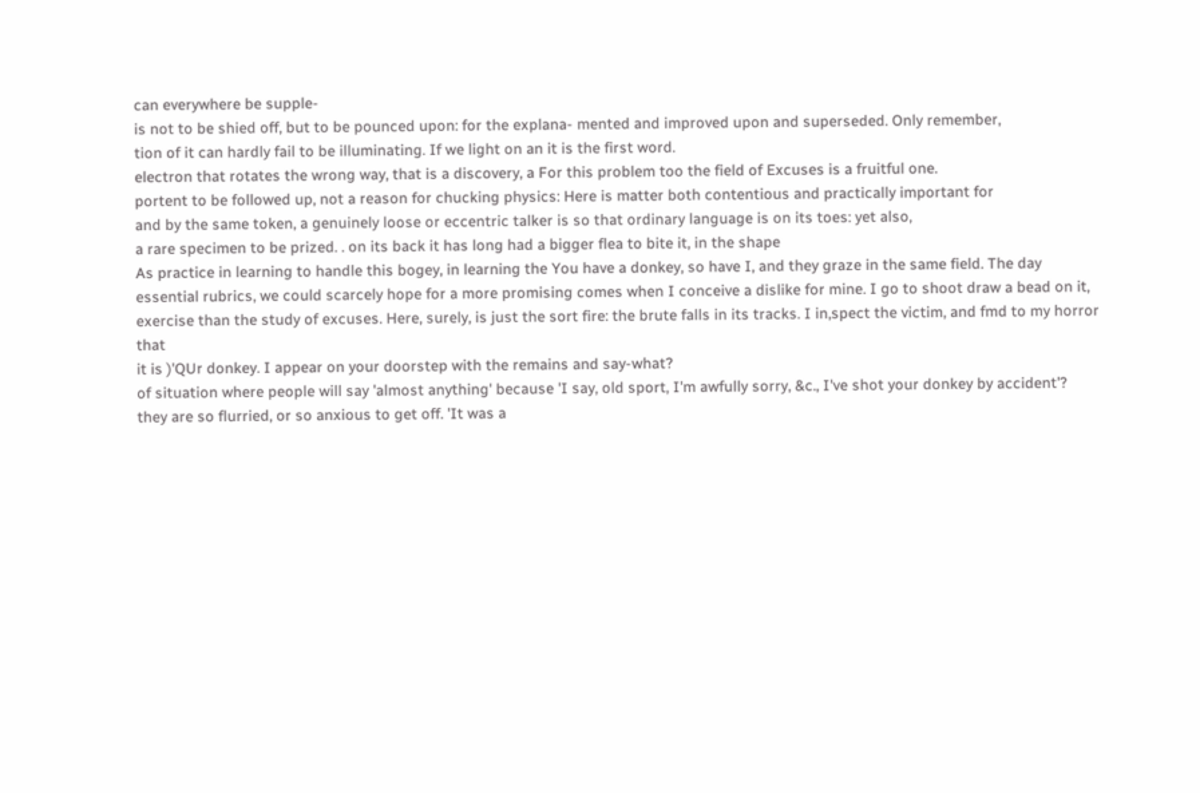can everywhere be supple-
is not to be shied off, but to be pounced upon: for the explana- mented and improved upon and superseded. Only remember,
tion of it can hardly fail to be illuminating. If we light on an it is the first word.
electron that rotates the wrong way, that is a discovery, a For this problem too the field of Excuses is a fruitful one.
portent to be followed up, not a reason for chucking physics: Here is matter both contentious and practically important for
and by the same token, a genuinely loose or eccentric talker is so that ordinary language is on its toes: yet also,
a rare specimen to be prized. . on its back it has long had a bigger flea to bite it, in the shape
As practice in learning to handle this bogey, in learning the You have a donkey, so have I, and they graze in the same field. The day
essential rubrics, we could scarcely hope for a more promising comes when I conceive a dislike for mine. I go to shoot draw a bead on it,
exercise than the study of excuses. Here, surely, is just the sort fire: the brute falls in its tracks. I in,spect the victim, and fmd to my horror that
it is )'QUr donkey. I appear on your doorstep with the remains and say-what?
of situation where people will say 'almost anything' because 'I say, old sport, I'm awfully sorry, &c., I've shot your donkey by accident'?
they are so flurried, or so anxious to get off. 'It was a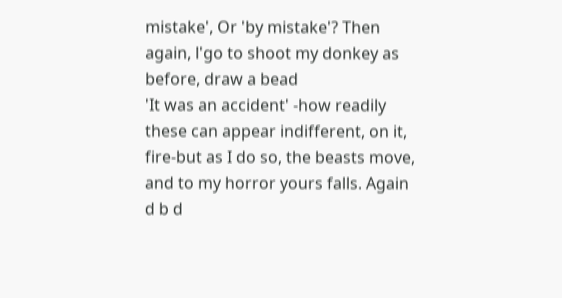mistake', Or 'by mistake'? Then again, l'go to shoot my donkey as before, draw a bead
'It was an accident' -how readily these can appear indifferent, on it, fire-but as I do so, the beasts move, and to my horror yours falls. Again
d b d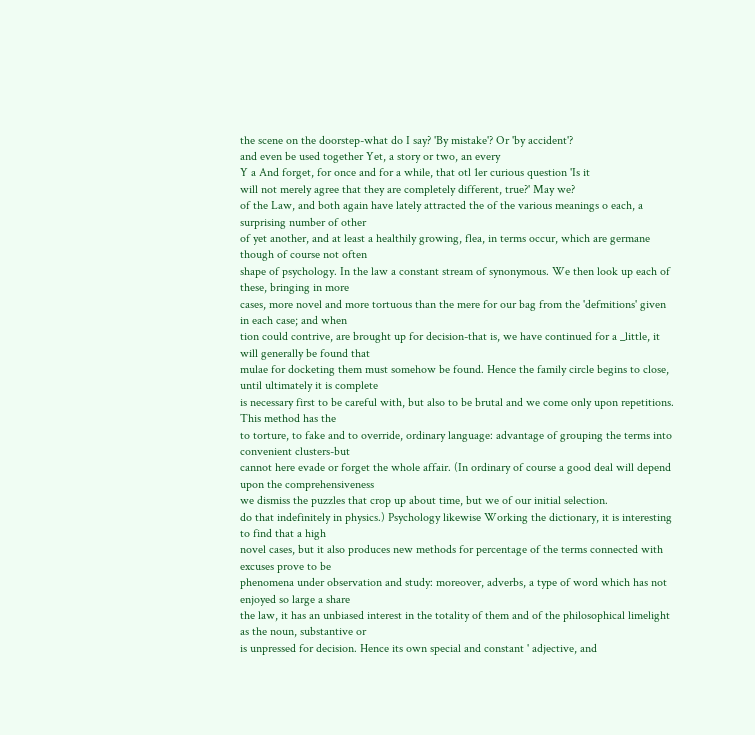the scene on the doorstep-what do I say? 'By mistake'? Or 'by accident'?
and even be used together Yet, a story or two, an every
Y a And forget, for once and for a while, that otl 1er curious question 'Is it
will not merely agree that they are completely different, true?' May we?
of the Law, and both again have lately attracted the of the various meanings o each, a surprising number of other
of yet another, and at least a healthily growing, flea, in terms occur, which are germane though of course not often
shape of psychology. In the law a constant stream of synonymous. We then look up each of these, bringing in more
cases, more novel and more tortuous than the mere for our bag from the 'defmitions' given in each case; and when
tion could contrive, are brought up for decision-that is, we have continued for a _little, it will generally be found that
mulae for docketing them must somehow be found. Hence the family circle begins to close, until ultimately it is complete
is necessary first to be careful with, but also to be brutal and we come only upon repetitions. This method has the
to torture, to fake and to override, ordinary language: advantage of grouping the terms into convenient clusters-but
cannot here evade or forget the whole affair. (In ordinary of course a good deal will depend upon the comprehensiveness
we dismiss the puzzles that crop up about time, but we of our initial selection.
do that indefinitely in physics.) Psychology likewise Working the dictionary, it is interesting to find that a high
novel cases, but it also produces new methods for percentage of the terms connected with excuses prove to be
phenomena under observation and study: moreover, adverbs, a type of word which has not enjoyed so large a share
the law, it has an unbiased interest in the totality of them and of the philosophical limelight as the noun, substantive or
is unpressed for decision. Hence its own special and constant ' adjective, and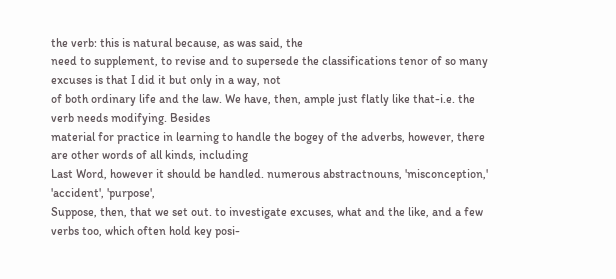the verb: this is natural because, as was said, the
need to supplement, to revise and to supersede the classifications tenor of so many excuses is that I did it but only in a way, not
of both ordinary life and the law. We have, then, ample just flatly like that-i.e. the verb needs modifying. Besides
material for practice in learning to handle the bogey of the adverbs, however, there are other words of all kinds, including
Last Word, however it should be handled. numerous abstractnouns, 'misconception,' 'accident', 'purpose',
Suppose, then, that we set out. to investigate excuses, what and the like, and a few verbs too, which often hold key posi-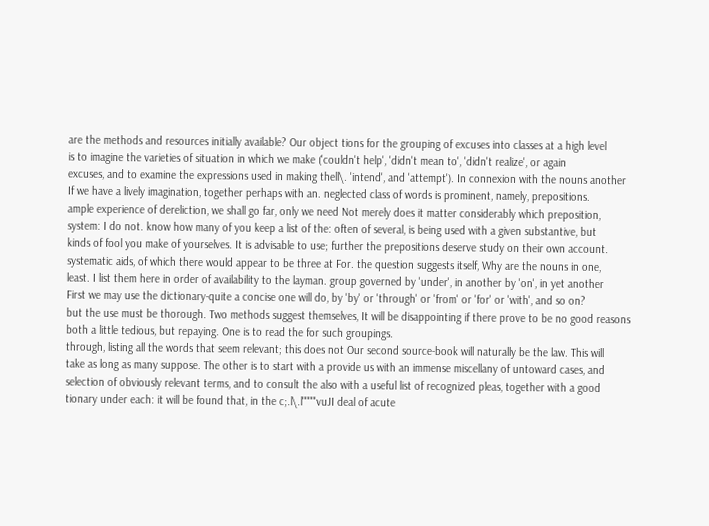are the methods and resources initially available? Our object tions for the grouping of excuses into classes at a high level
is to imagine the varieties of situation in which we make ('couldn't help', 'didn't mean to', 'didn't realize', or again
excuses, and to examine the expressions used in making thell\. 'intend', and 'attempt'). In connexion with the nouns another
If we have a lively imagination, together perhaps with an. neglected class of words is prominent, namely, prepositions.
ample experience of dereliction, we shall go far, only we need Not merely does it matter considerably which preposition,
system: I do not. know how many of you keep a list of the: often of several, is being used with a given substantive, but
kinds of fool you make of yourselves. It is advisable to use; further the prepositions deserve study on their own account.
systematic aids, of which there would appear to be three at For. the question suggests itself, Why are the nouns in one,
least. I list them here in order of availability to the layman. group governed by 'under', in another by 'on', in yet another
First we may use the dictionary-quite a concise one will do, by 'by' or 'through' or 'from' or 'for' or 'with', and so on?
but the use must be thorough. Two methods suggest themselves, It will be disappointing if there prove to be no good reasons
both a little tedious, but repaying. One is to read the for such groupings.
through, listing all the words that seem relevant; this does not Our second source-book will naturally be the law. This will
take as long as many suppose. The other is to start with a provide us with an immense miscellany of untoward cases, and
selection of obviously relevant terms, and to consult the also with a useful list of recognized pleas, together with a good
tionary under each: it will be found that, in the c;.l\.l""""'vuJI deal of acute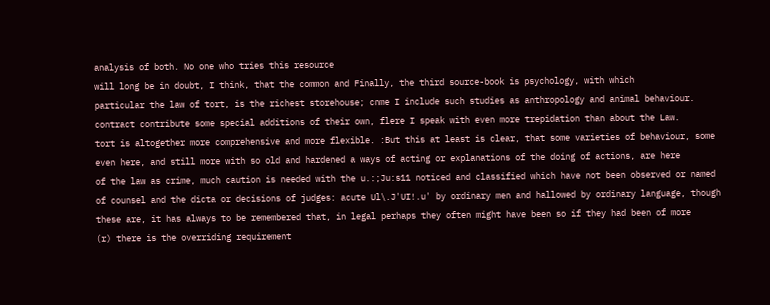analysis of both. No one who tries this resource
will long be in doubt, I think, that the common and Finally, the third source-book is psychology, with which
particular the law of tort, is the richest storehouse; cnme I include such studies as anthropology and animal behaviour.
contract contribute some special additions of their own, flere I speak with even more trepidation than about the Law.
tort is altogether more comprehensive and more flexible. :But this at least is clear, that some varieties of behaviour, some
even here, and still more with so old and hardened a ways of acting or explanations of the doing of actions, are here
of the law as crime, much caution is needed with the u.:;Ju:s11 noticed and classified which have not been observed or named
of counsel and the dicta or decisions of judges: acute Ul\.J'UI!.u' by ordinary men and hallowed by ordinary language, though
these are, it has always to be remembered that, in legal perhaps they often might have been so if they had been of more
(r) there is the overriding requirement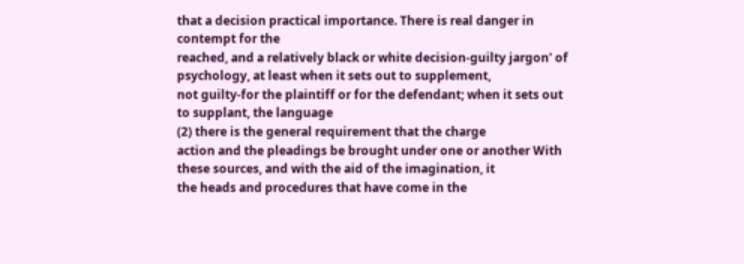that a decision practical importance. There is real danger in contempt for the
reached, and a relatively black or white decision-guilty jargon' of psychology, at least when it sets out to supplement,
not guilty-for the plaintiff or for the defendant; when it sets out to supplant, the language
(2) there is the general requirement that the charge
action and the pleadings be brought under one or another With these sources, and with the aid of the imagination, it
the heads and procedures that have come in the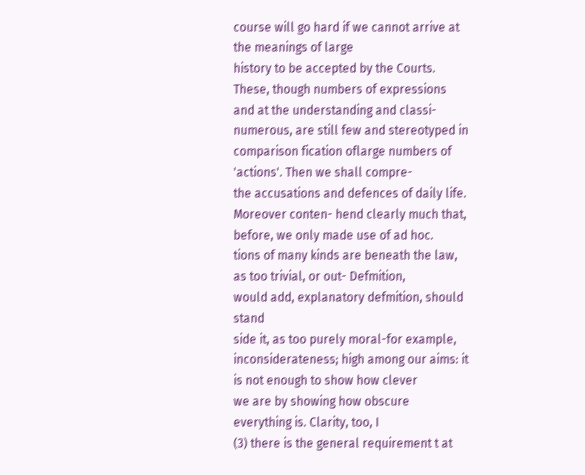course will go hard if we cannot arrive at the meanings of large
history to be accepted by the Courts. These, though numbers of expressions and at the understanding and classi-
numerous, are still few and stereotyped in comparison fication oflarge numbers of 'actions'. Then we shall compre-
the accusations and defences of daily life. Moreover conten- hend clearly much that, before, we only made use of ad hoc.
tions of many kinds are beneath the law, as too trivial, or out- Defmition,
would add, explanatory defmition, should stand
side it, as too purely moral-for example, inconsiderateness; high among our aims: it is not enough to show how clever
we are by showing how obscure everything is. Clarity, too, I
(3) there is the general requirement t at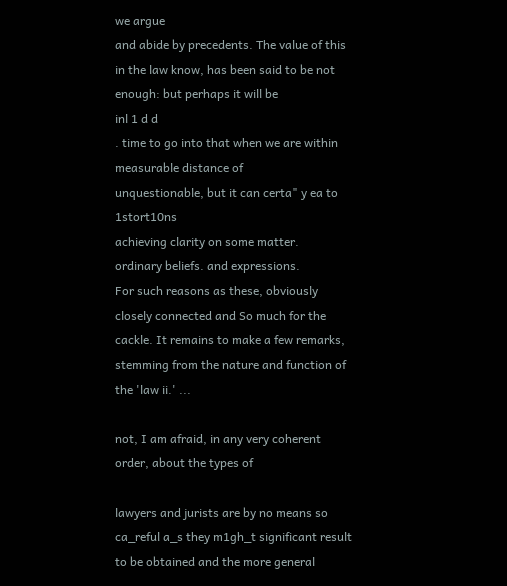we argue
and abide by precedents. The value of this in the law know, has been said to be not enough: but perhaps it will be
inl 1 d d
. time to go into that when we are within measurable distance of
unquestionable, but it can certa" y ea to 1stort10ns
achieving clarity on some matter.
ordinary beliefs. and expressions.
For such reasons as these, obviously closely connected and So much for the cackle. It remains to make a few remarks,
stemming from the nature and function of the 'law ii.' ...

not, I am afraid, in any very coherent order, about the types of

lawyers and jurists are by no means so ca_reful a_s they m1gh_t significant result to be obtained and the more general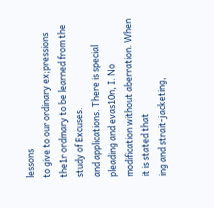lessons
to give to our ordinary ex;pressions the1r ordmary to be learned from the study of Excuses.
and applications. There is special pleading and evas10n, I. No modification without aberration. When it is stated that
ing and strait-jacketing,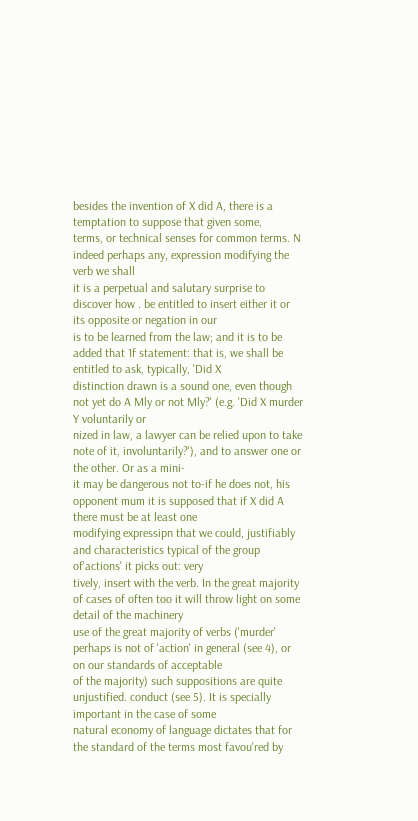besides the invention of X did A, there is a temptation to suppose that given some,
terms, or technical senses for common terms. N indeed perhaps any, expression modifying the verb we shall
it is a perpetual and salutary surprise to discover how . be entitled to insert either it or its opposite or negation in our
is to be learned from the law; and it is to be added that 1f statement: that is, we shall be entitled to ask, typically, 'Did X
distinction drawn is a sound one, even though not yet do A Mly or not Mly?' (e.g. 'Did X murder Y voluntarily or
nized in law, a lawyer can be relied upon to take note of it, involuntarily?'), and to answer one or the other. Or as a mini-
it may be dangerous not to-if he does not, his opponent mum it is supposed that if X did A there must be at least one
modifying expressipn that we could, justifiably and characteristics typical of the group of'actions' it picks out: very
tively, insert with the verb. In the great majority of cases of often too it will throw light on some detail of the machinery
use of the great majority of verbs ('murder' perhaps is not of 'action' in general (see 4), or on our standards of acceptable
of the majority) such suppositions are quite unjustified. conduct (see 5). It is specially important in the case of some
natural economy of language dictates that for the standard of the terms most favou'red by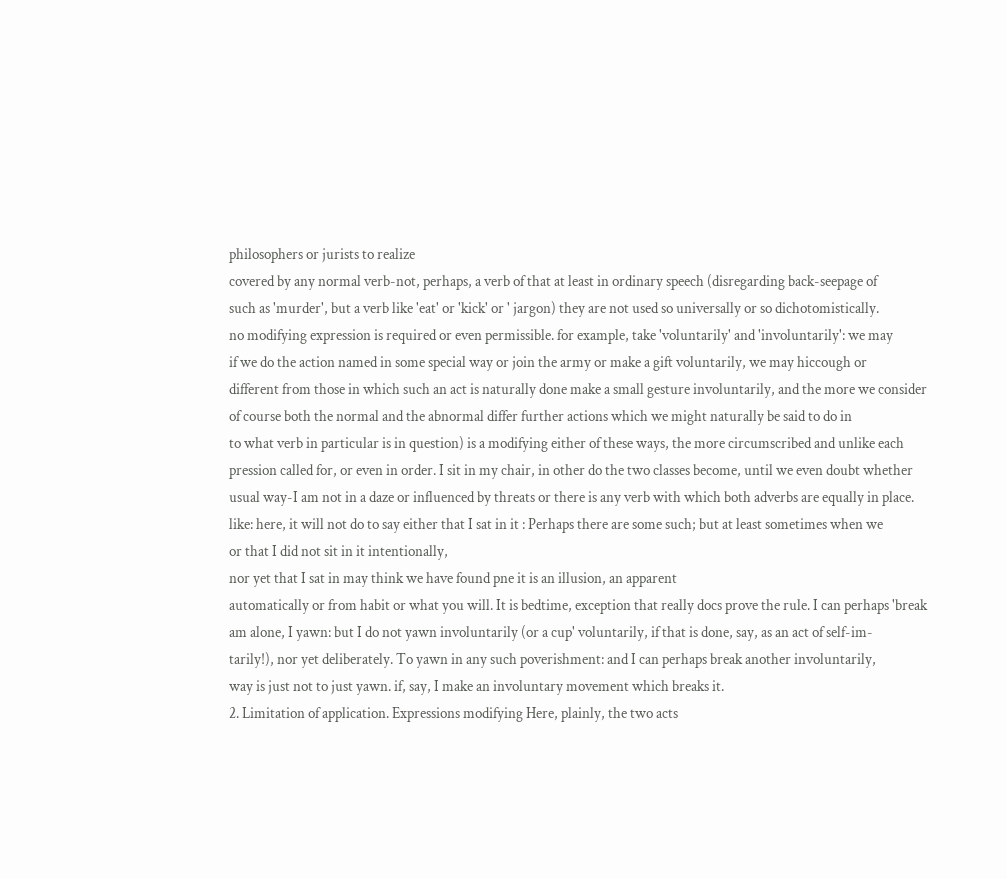philosophers or jurists to realize
covered by any normal verb-not, perhaps, a verb of that at least in ordinary speech (disregarding back-seepage of
such as 'murder', but a verb like 'eat' or 'kick' or ' jargon) they are not used so universally or so dichotomistically.
no modifying expression is required or even permissible. for example, take 'voluntarily' and 'involuntarily': we may
if we do the action named in some special way or join the army or make a gift voluntarily, we may hiccough or
different from those in which such an act is naturally done make a small gesture involuntarily, and the more we consider
of course both the normal and the abnormal differ further actions which we might naturally be said to do in
to what verb in particular is in question) is a modifying either of these ways, the more circumscribed and unlike each
pression called for, or even in order. I sit in my chair, in other do the two classes become, until we even doubt whether
usual way-I am not in a daze or influenced by threats or there is any verb with which both adverbs are equally in place.
like: here, it will not do to say either that I sat in it : Perhaps there are some such; but at least sometimes when we
or that I did not sit in it intentionally,
nor yet that I sat in may think we have found pne it is an illusion, an apparent
automatically or from habit or what you will. It is bedtime, exception that really docs prove the rule. I can perhaps 'break
am alone, I yawn: but I do not yawn involuntarily (or a cup' voluntarily, if that is done, say, as an act of self-im-
tarily!), nor yet deliberately. To yawn in any such poverishment: and I can perhaps break another involuntarily,
way is just not to just yawn. if, say, I make an involuntary movement which breaks it.
2. Limitation of application. Expressions modifying Here, plainly, the two acts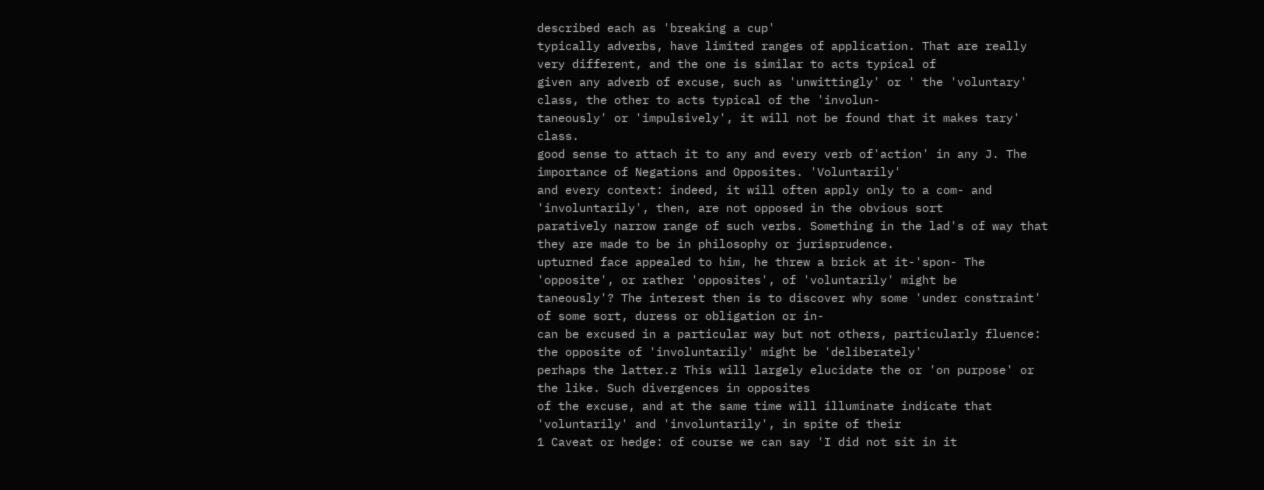described each as 'breaking a cup'
typically adverbs, have limited ranges of application. That are really very different, and the one is similar to acts typical of
given any adverb of excuse, such as 'unwittingly' or ' the 'voluntary' class, the other to acts typical of the 'involun-
taneously' or 'impulsively', it will not be found that it makes tary' class.
good sense to attach it to any and every verb of'action' in any J. The importance of Negations and Opposites. 'Voluntarily'
and every context: indeed, it will often apply only to a com- and 'involuntarily', then, are not opposed in the obvious sort
paratively narrow range of such verbs. Something in the lad's of way that they are made to be in philosophy or jurisprudence.
upturned face appealed to him, he threw a brick at it-'spon- The 'opposite', or rather 'opposites', of 'voluntarily' might be
taneously'? The interest then is to discover why some 'under constraint' of some sort, duress or obligation or in-
can be excused in a particular way but not others, particularly fluence:
the opposite of 'involuntarily' might be 'deliberately'
perhaps the latter.z This will largely elucidate the or 'on purpose' or the like. Such divergences in opposites
of the excuse, and at the same time will illuminate indicate that 'voluntarily' and 'involuntarily', in spite of their
1 Caveat or hedge: of course we can say 'I did not sit in it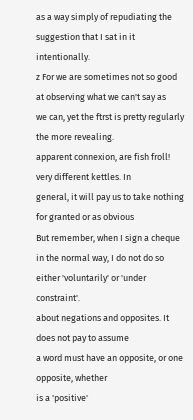as a way simply of repudiating the suggestion that I sat in it intentionally.
z For we are sometimes not so good at observing what we can't say as
we can, yet the ftrst is pretty regularly the more revealing.
apparent connexion, are fish froll! very different kettles. In
general, it will pay us to take nothing for granted or as obvious
But remember, when I sign a cheque in the normal way, I do not do so
either 'voluntarily' or 'under constraint'.
about negations and opposites. It does not pay to assume
a word must have an opposite, or one opposite, whether
is a 'positive'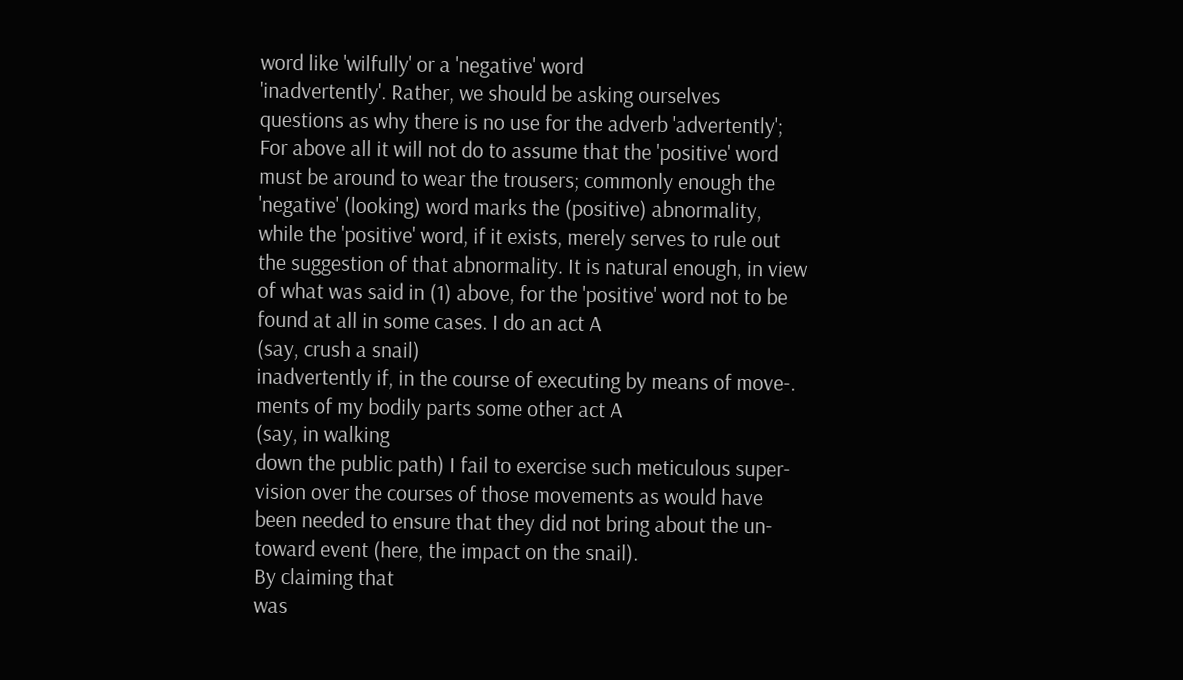word like 'wilfully' or a 'negative' word
'inadvertently'. Rather, we should be asking ourselves
questions as why there is no use for the adverb 'advertently';
For above all it will not do to assume that the 'positive' word
must be around to wear the trousers; commonly enough the
'negative' (looking) word marks the (positive) abnormality,
while the 'positive' word, if it exists, merely serves to rule out
the suggestion of that abnormality. It is natural enough, in view
of what was said in (1) above, for the 'positive' word not to be
found at all in some cases. I do an act A
(say, crush a snail)
inadvertently if, in the course of executing by means of move-.
ments of my bodily parts some other act A
(say, in walking
down the public path) I fail to exercise such meticulous super-
vision over the courses of those movements as would have
been needed to ensure that they did not bring about the un-
toward event (here, the impact on the snail).
By claiming that
was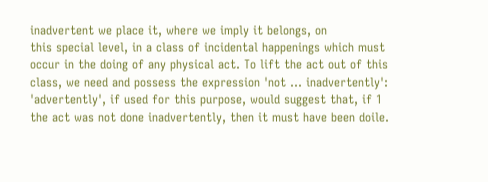inadvertent we place it, where we imply it belongs, on
this special level, in a class of incidental happenings which must
occur in the doing of any physical act. To lift the act out of this
class, we need and possess the expression 'not ... inadvertently':
'advertently', if used for this purpose, would suggest that, if 1
the act was not done inadvertently, then it must have been doile.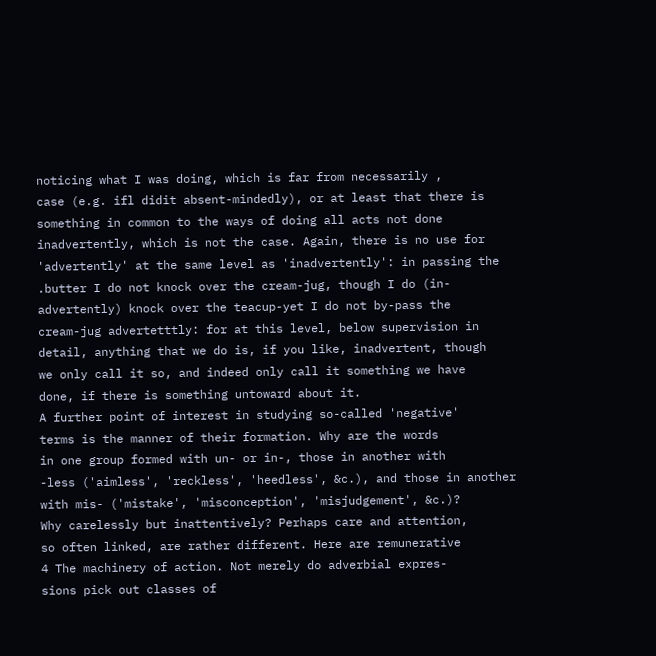noticing what I was doing, which is far from necessarily ,
case (e.g. ifl didit absent-mindedly), or at least that there is
something in common to the ways of doing all acts not done
inadvertently, which is not the case. Again, there is no use for
'advertently' at the same level as 'inadvertently': in passing the
.butter I do not knock over the cream-jug, though I do (in-
advertently) knock over the teacup-yet I do not by-pass the
cream-jug advertetttly: for at this level, below supervision in
detail, anything that we do is, if you like, inadvertent, though
we only call it so, and indeed only call it something we have
done, if there is something untoward about it.
A further point of interest in studying so-called 'negative'
terms is the manner of their formation. Why are the words
in one group formed with un- or in-, those in another with
-less ('aimless', 'reckless', 'heedless', &c.), and those in another
with mis- ('mistake', 'misconception', 'misjudgement', &c.)?
Why carelessly but inattentively? Perhaps care and attention,
so often linked, are rather different. Here are remunerative
4 The machinery of action. Not merely do adverbial expres-
sions pick out classes of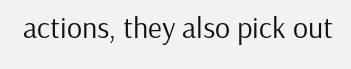actions, they also pick out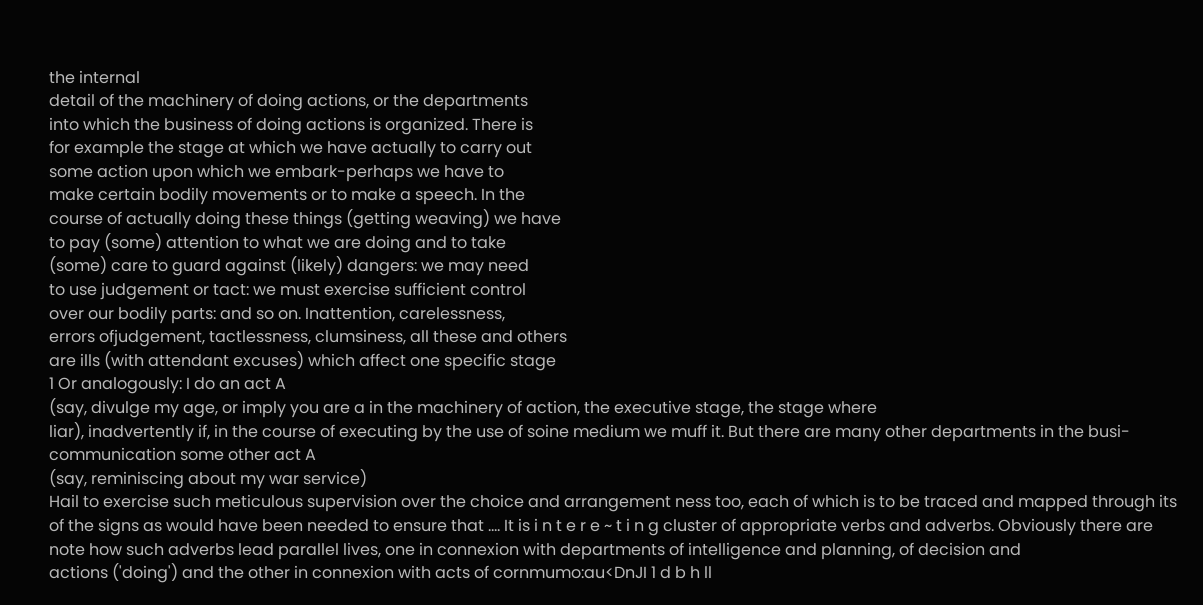the internal
detail of the machinery of doing actions, or the departments
into which the business of doing actions is organized. There is
for example the stage at which we have actually to carry out
some action upon which we embark-perhaps we have to
make certain bodily movements or to make a speech. In the
course of actually doing these things (getting weaving) we have
to pay (some) attention to what we are doing and to take
(some) care to guard against (likely) dangers: we may need
to use judgement or tact: we must exercise sufficient control
over our bodily parts: and so on. Inattention, carelessness,
errors ofjudgement, tactlessness, clumsiness, all these and others
are ills (with attendant excuses) which affect one specific stage
1 Or analogously: I do an act A
(say, divulge my age, or imply you are a in the machinery of action, the executive stage, the stage where
liar), inadvertently if, in the course of executing by the use of soine medium we muff it. But there are many other departments in the busi-
communication some other act A
(say, reminiscing about my war service)
Hail to exercise such meticulous supervision over the choice and arrangement ness too, each of which is to be traced and mapped through its
of the signs as would have been needed to ensure that .... It is i n t e r e ~ t i n g cluster of appropriate verbs and adverbs. Obviously there are
note how such adverbs lead parallel lives, one in connexion with departments of intelligence and planning, of decision and
actions ('doing') and the other in connexion with acts of cornmumo:au<DnJI 1 d b h ll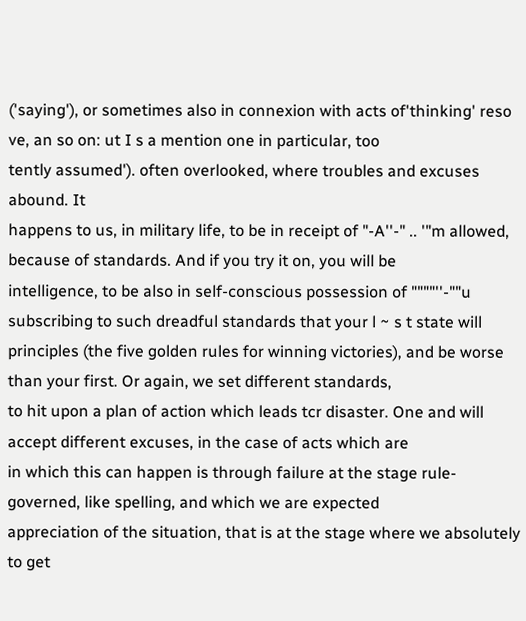('saying'), or sometimes also in connexion with acts of'thinking' reso ve, an so on: ut I s a mention one in particular, too
tently assumed'). often overlooked, where troubles and excuses abound. It
happens to us, in military life, to be in receipt of "-A''-" .. '"m allowed, because of standards. And if you try it on, you will be
intelligence, to be also in self-conscious possession of """"''-""u
subscribing to such dreadful standards that your l ~ s t state will
principles (the five golden rules for winning victories), and be worse than your first. Or again, we set different standards,
to hit upon a plan of action which leads tcr disaster. One and will accept different excuses, in the case of acts which are
in which this can happen is through failure at the stage rule-governed, like spelling, and which we are expected
appreciation of the situation, that is at the stage where we absolutely to get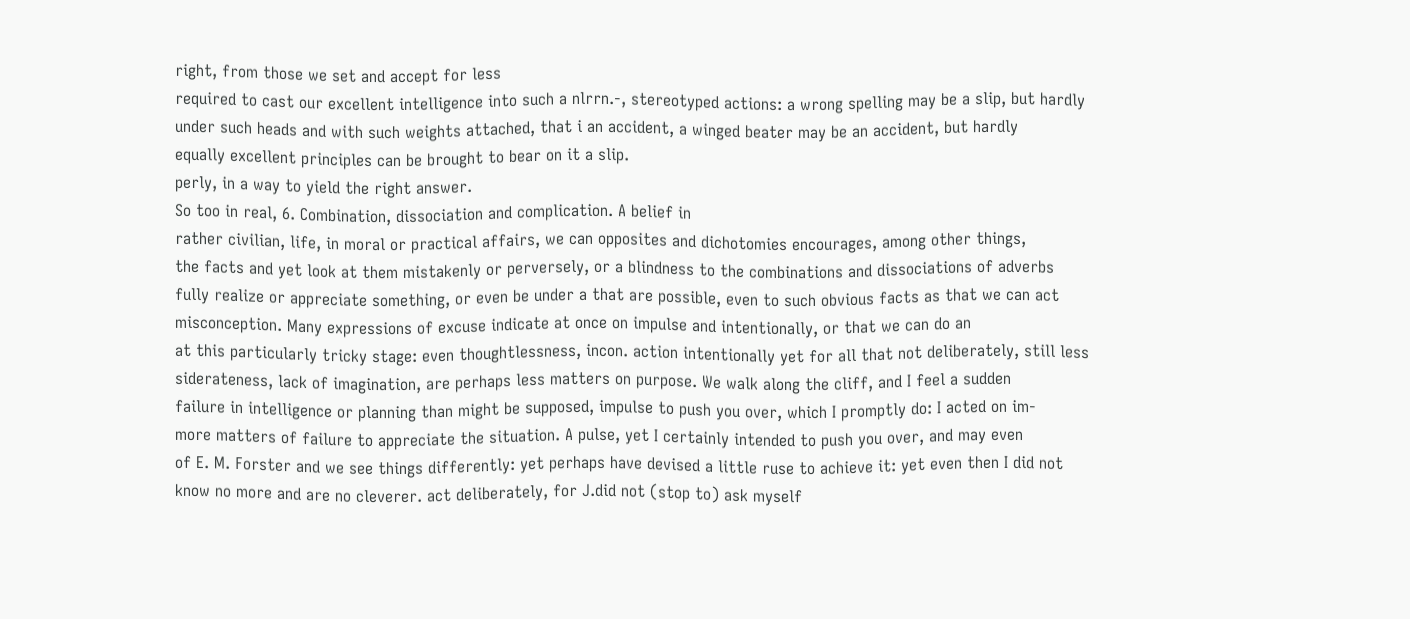right, from those we set and accept for less
required to cast our excellent intelligence into such a nlrrn.-, stereotyped actions: a wrong spelling may be a slip, but hardly
under such heads and with such weights attached, that i an accident, a winged beater may be an accident, but hardly
equally excellent principles can be brought to bear on it a slip.
perly, in a way to yield the right answer.
So too in real, 6. Combination, dissociation and complication. A belief in
rather civilian, life, in moral or practical affairs, we can opposites and dichotomies encourages, among other things,
the facts and yet look at them mistakenly or perversely, or a blindness to the combinations and dissociations of adverbs
fully realize or appreciate something, or even be under a that are possible, even to such obvious facts as that we can act
misconception. Many expressions of excuse indicate at once on impulse and intentionally, or that we can do an
at this particularly tricky stage: even thoughtlessness, incon. action intentionally yet for all that not deliberately, still less
siderateness, lack of imagination, are perhaps less matters on purpose. We walk along the cliff, and I feel a sudden
failure in intelligence or planning than might be supposed, impulse to push you over, which I promptly do: I acted on im-
more matters of failure to appreciate the situation. A pulse, yet I certainly intended to push you over, and may even
of E. M. Forster and we see things differently: yet perhaps have devised a little ruse to achieve it: yet even then I did not
know no more and are no cleverer. act deliberately, for J.did not (stop to) ask myself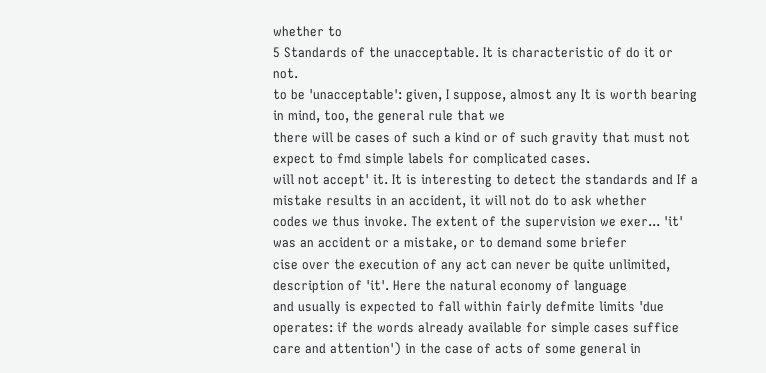whether to
5 Standards of the unacceptable. It is characteristic of do it or not.
to be 'unacceptable': given, I suppose, almost any It is worth bearing in mind, too, the general rule that we
there will be cases of such a kind or of such gravity that must not expect to fmd simple labels for complicated cases.
will not accept' it. It is interesting to detect the standards and If a mistake results in an accident, it will not do to ask whether
codes we thus invoke. The extent of the supervision we exer... 'it' was an accident or a mistake, or to demand some briefer
cise over the execution of any act can never be quite unlimited, description of 'it'. Here the natural economy of language
and usually is expected to fall within fairly defmite limits 'due operates: if the words already available for simple cases suffice
care and attention') in the case of acts of some general in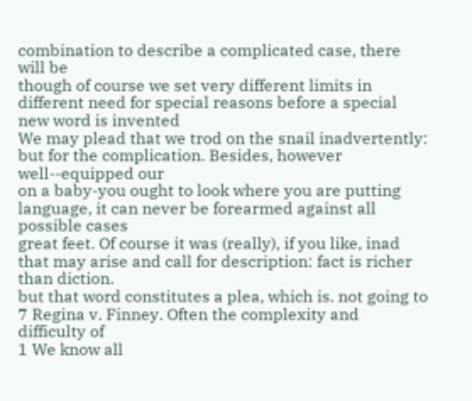combination to describe a complicated case, there will be
though of course we set very different limits in different need for special reasons before a special new word is invented
We may plead that we trod on the snail inadvertently: but for the complication. Besides, however well--equipped our
on a baby-you ought to look where you are putting language, it can never be forearmed against all possible cases
great feet. Of course it was (really), if you like, inad that may arise and call for description: fact is richer than diction.
but that word constitutes a plea, which is. not going to 7 Regina v. Finney. Often the complexity and difficulty of
1 We know all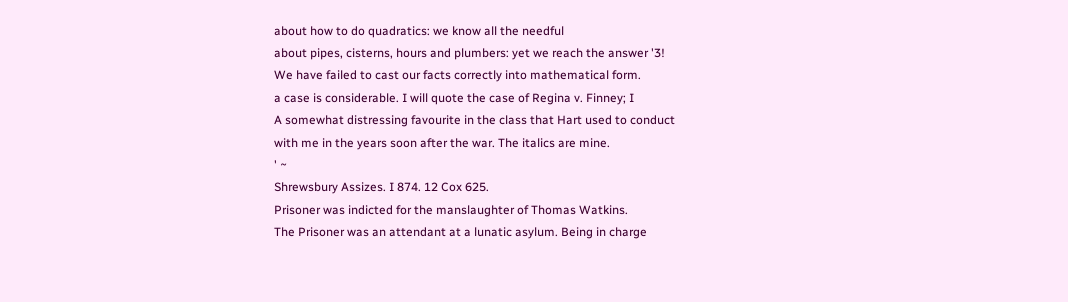about how to do quadratics: we know all the needful
about pipes, cisterns, hours and plumbers: yet we reach the answer '3!
We have failed to cast our facts correctly into mathematical form.
a case is considerable. I will quote the case of Regina v. Finney; I
A somewhat distressing favourite in the class that Hart used to conduct
with me in the years soon after the war. The italics are mine.
' ~
Shrewsbury Assizes. I 874. 12 Cox 625.
Prisoner was indicted for the manslaughter of Thomas Watkins.
The Prisoner was an attendant at a lunatic asylum. Being in charge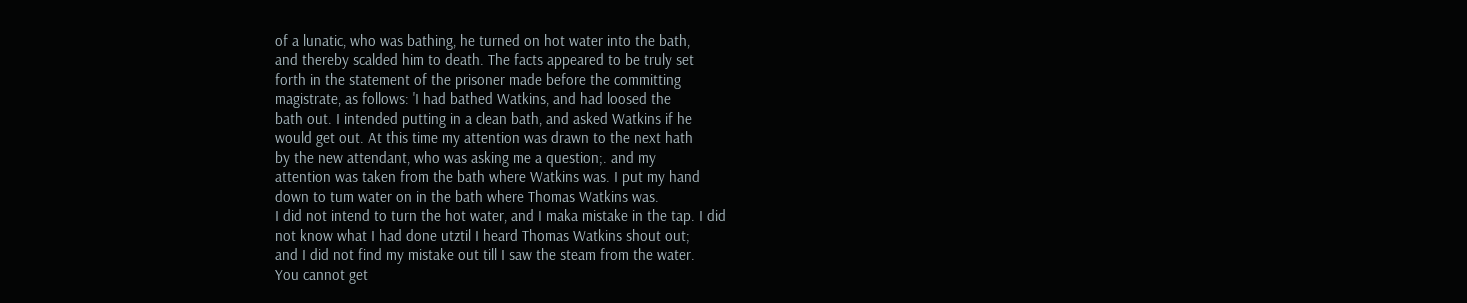of a lunatic, who was bathing, he turned on hot water into the bath,
and thereby scalded him to death. The facts appeared to be truly set
forth in the statement of the prisoner made before the committing
magistrate, as follows: 'I had bathed Watkins, and had loosed the
bath out. I intended putting in a clean bath, and asked Watkins if he
would get out. At this time my attention was drawn to the next hath
by the new attendant, who was asking me a question;. and my
attention was taken from the bath where Watkins was. I put my hand
down to tum water on in the bath where Thomas Watkins was.
I did not intend to turn the hot water, and I maka mistake in the tap. I did
not know what I had done utztil I heard Thomas Watkins shout out;
and I did not find my mistake out till I saw the steam from the water.
You cannot get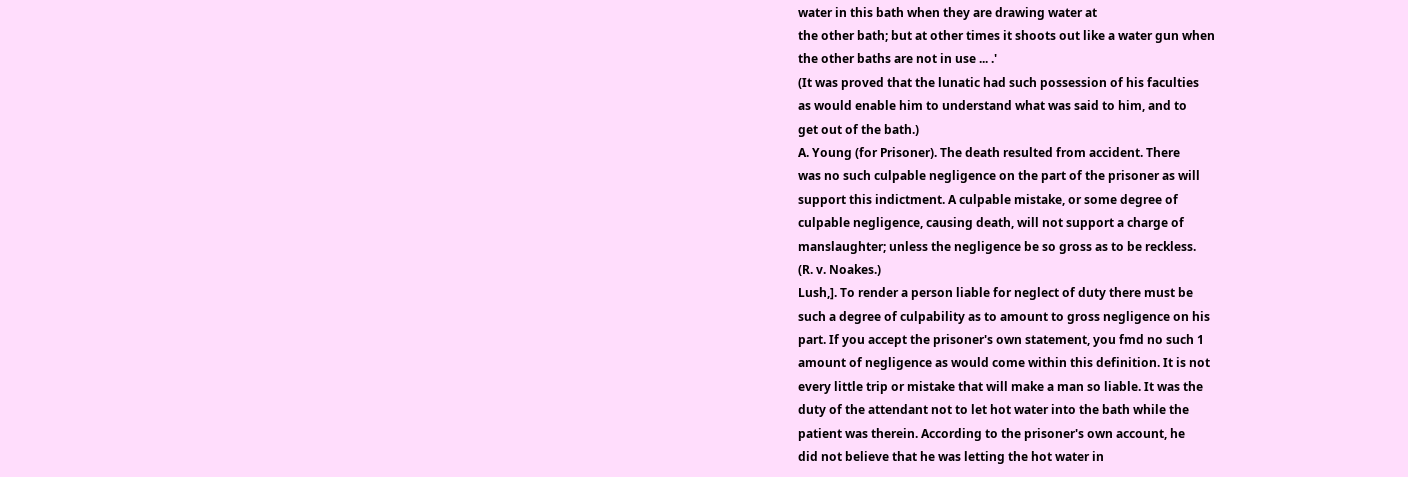water in this bath when they are drawing water at
the other bath; but at other times it shoots out like a water gun when
the other baths are not in use ... .'
(It was proved that the lunatic had such possession of his faculties
as would enable him to understand what was said to him, and to
get out of the bath.)
A. Young (for Prisoner). The death resulted from accident. There
was no such culpable negligence on the part of the prisoner as will
support this indictment. A culpable mistake, or some degree of
culpable negligence, causing death, will not support a charge of
manslaughter; unless the negligence be so gross as to be reckless.
(R. v. Noakes.)
Lush,]. To render a person liable for neglect of duty there must be
such a degree of culpability as to amount to gross negligence on his
part. If you accept the prisoner's own statement, you fmd no such 1
amount of negligence as would come within this definition. It is not
every little trip or mistake that will make a man so liable. It was the
duty of the attendant not to let hot water into the bath while the
patient was therein. According to the prisoner's own account, he
did not believe that he was letting the hot water in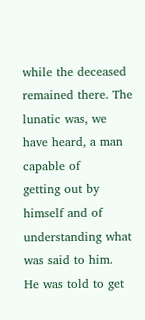while the deceased
remained there. The lunatic was, we have heard, a man capable of
getting out by himself and of understanding what was said to him.
He was told to get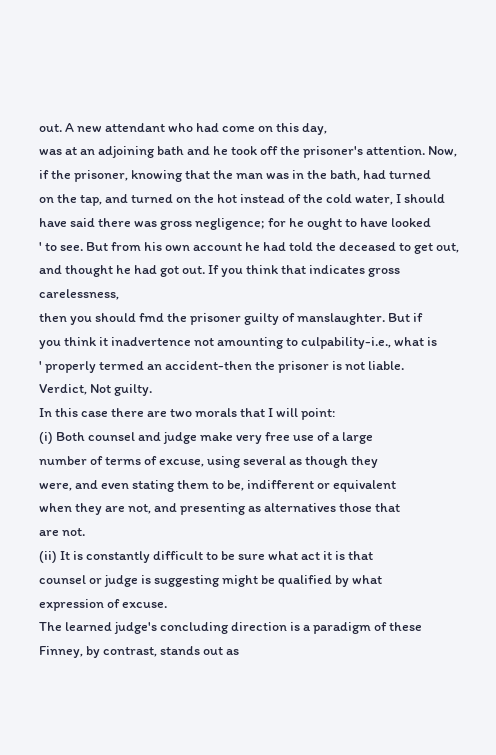out. A new attendant who had come on this day,
was at an adjoining bath and he took off the prisoner's attention. Now,
if the prisoner, knowing that the man was in the bath, had turned
on the tap, and turned on the hot instead of the cold water, I should
have said there was gross negligence; for he ought to have looked
' to see. But from his own account he had told the deceased to get out,
and thought he had got out. If you think that indicates gross carelessness,
then you should fmd the prisoner guilty of manslaughter. But if
you think it inadvertence not amounting to culpability-i.e., what is
' properly termed an accident-then the prisoner is not liable.
Verdict, Not guilty.
In this case there are two morals that I will point:
(i) Both counsel and judge make very free use of a large
number of terms of excuse, using several as though they
were, and even stating them to be, indifferent or equivalent
when they are not, and presenting as alternatives those that
are not.
(ii) It is constantly difficult to be sure what act it is that
counsel or judge is suggesting might be qualified by what
expression of excuse.
The learned judge's concluding direction is a paradigm of these
Finney, by contrast, stands out as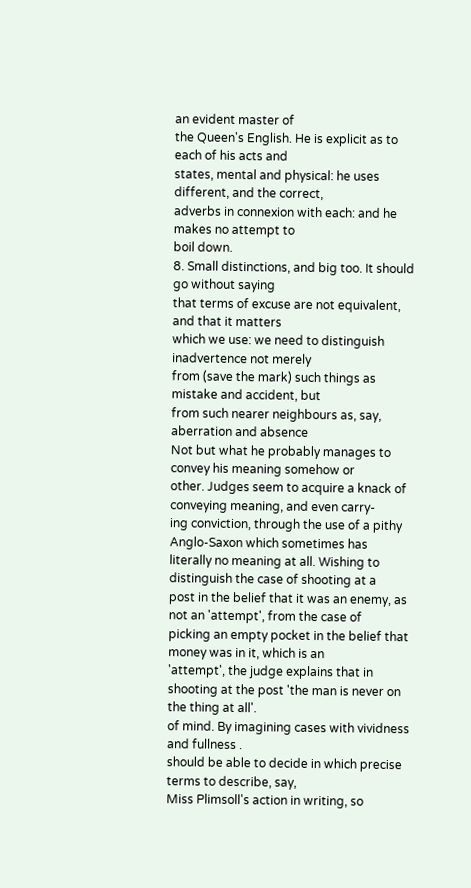an evident master of
the Queen's English. He is explicit as to each of his acts and
states, mental and physical: he uses different, and the correct,
adverbs in connexion with each: and he makes no attempt to
boil down.
8. Small distinctions, and big too. It should go without saying
that terms of excuse are not equivalent, and that it matters
which we use: we need to distinguish inadvertence not merely
from (save the mark) such things as mistake and accident, but
from such nearer neighbours as, say, aberration and absence
Not but what he probably manages to convey his meaning somehow or
other. Judges seem to acquire a knack of conveying meaning, and even carry-
ing conviction, through the use of a pithy Anglo-Saxon which sometimes has
literally no meaning at all. Wishing to distinguish the case of shooting at a
post in the belief that it was an enemy, as not an 'attempt', from the case of
picking an empty pocket in the belief that money was in it, which is an
'attempt', the judge explains that in shooting at the post 'the man is never on
the thing at all'.
of mind. By imagining cases with vividness and fullness .
should be able to decide in which precise terms to describe, say,
Miss Plimsoll's action in writing, so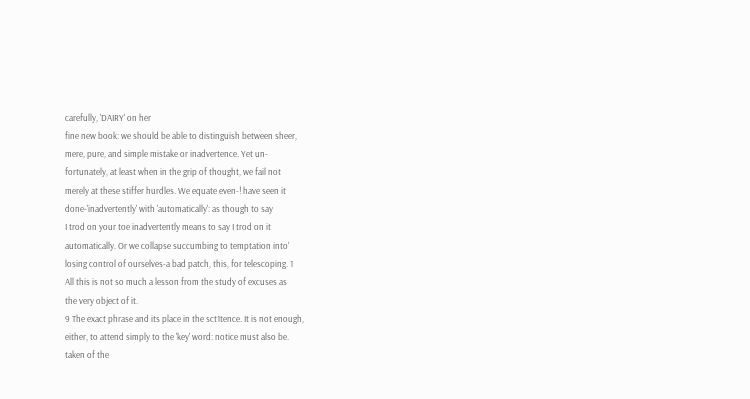carefully, 'DAIRY' on her
fine new book: we should be able to distinguish between sheer,
mere, pure, and simple mistake or inadvertence. Yet un-
fortunately, at least when in the grip of thought, we fail not
merely at these stiffer hurdles. We equate even-! have seen it
done-'inadvertently' with 'automatically': as though to say
I trod on your toe inadvertently means to say I trod on it
automatically. Or we collapse succumbing to temptation into'
losing control of ourselves-a bad patch, this, for telescoping. 1
All this is not so much a lesson from the study of excuses as
the very object of it.
9 The exact phrase and its place in the sct1tence. It is not enough,
either, to attend simply to the 'key' word: notice must also be.
taken of the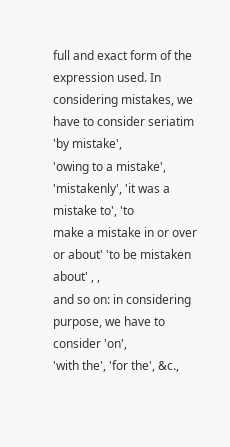full and exact form of the expression used. In
considering mistakes, we have to consider seriatim 'by mistake',
'owing to a mistake', 'mistakenly', 'it was a mistake to', 'to
make a mistake in or over or about' 'to be mistaken about' , ,
and so on: in considering purpose, we have to consider 'on',
'with the', 'for the', &c.,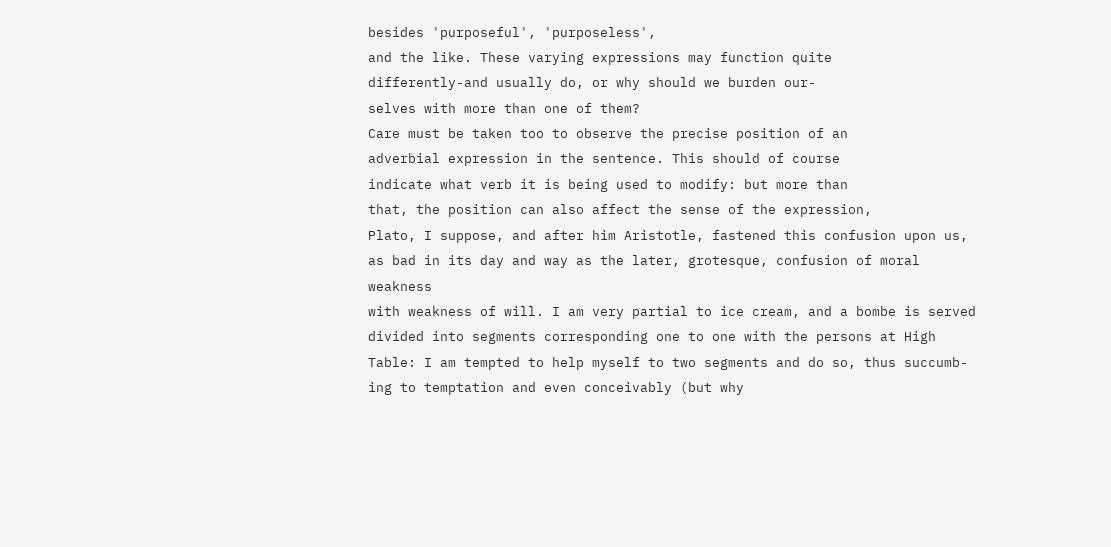besides 'purposeful', 'purposeless',
and the like. These varying expressions may function quite
differently-and usually do, or why should we burden our-
selves with more than one of them?
Care must be taken too to observe the precise position of an
adverbial expression in the sentence. This should of course
indicate what verb it is being used to modify: but more than
that, the position can also affect the sense of the expression,
Plato, I suppose, and after him Aristotle, fastened this confusion upon us,
as bad in its day and way as the later, grotesque, confusion of moral weakness
with weakness of will. I am very partial to ice cream, and a bombe is served
divided into segments corresponding one to one with the persons at High
Table: I am tempted to help myself to two segments and do so, thus succumb-
ing to temptation and even conceivably (but why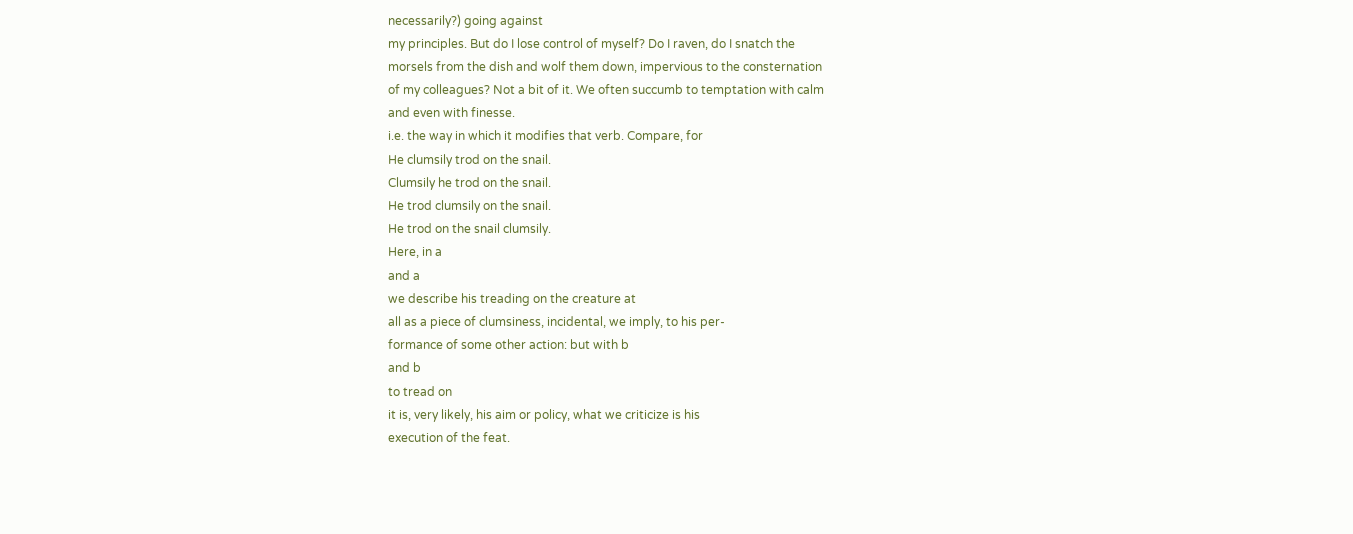necessarily?) going against
my principles. But do I lose control of myself? Do I raven, do I snatch the
morsels from the dish and wolf them down, impervious to the consternation
of my colleagues? Not a bit of it. We often succumb to temptation with calm
and even with finesse.
i.e. the way in which it modifies that verb. Compare, for
He clumsily trod on the snail.
Clumsily he trod on the snail.
He trod clumsily on the snail.
He trod on the snail clumsily.
Here, in a
and a
we describe his treading on the creature at
all as a piece of clumsiness, incidental, we imply, to his per-
formance of some other action: but with b
and b
to tread on
it is, very likely, his aim or policy, what we criticize is his
execution of the feat.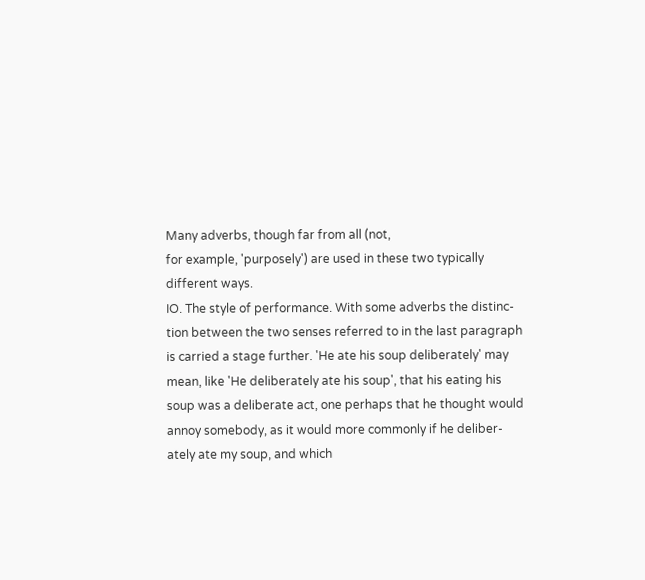Many adverbs, though far from all (not,
for example, 'purposely') are used in these two typically
different ways.
IO. The style of performance. With some adverbs the distinc-
tion between the two senses referred to in the last paragraph
is carried a stage further. 'He ate his soup deliberately' may
mean, like 'He deliberately ate his soup', that his eating his
soup was a deliberate act, one perhaps that he thought would
annoy somebody, as it would more commonly if he deliber-
ately ate my soup, and which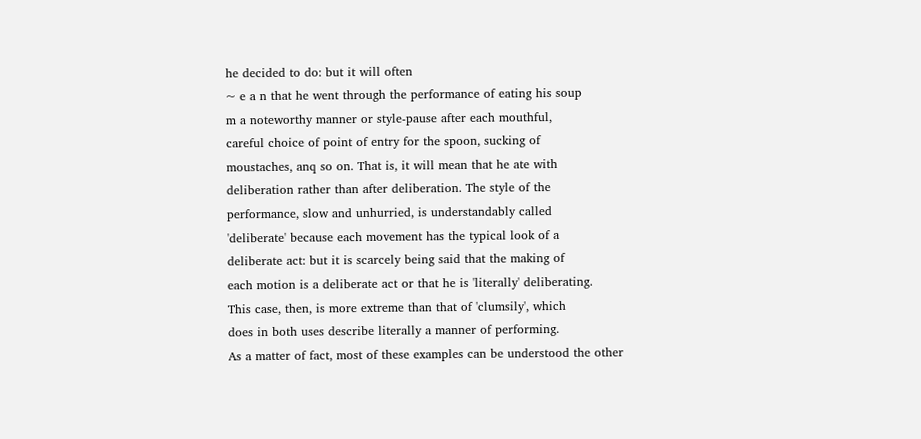he decided to do: but it will often
~ e a n that he went through the performance of eating his soup
m a noteworthy manner or style-pause after each mouthful,
careful choice of point of entry for the spoon, sucking of
moustaches, anq so on. That is, it will mean that he ate with
deliberation rather than after deliberation. The style of the
performance, slow and unhurried, is understandably called
'deliberate' because each movement has the typical look of a
deliberate act: but it is scarcely being said that the making of
each motion is a deliberate act or that he is 'literally' deliberating.
This case, then, is more extreme than that of 'clumsily', which
does in both uses describe literally a manner of performing.
As a matter of fact, most of these examples can be understood the other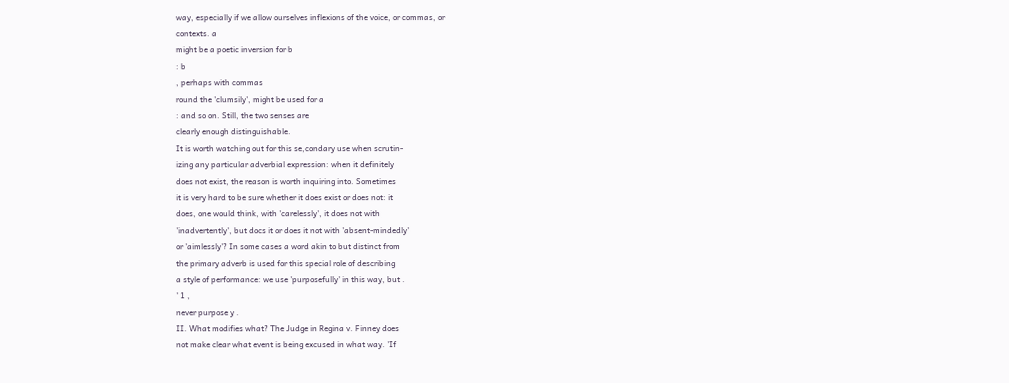way, especially if we allow ourselves inflexions of the voice, or commas, or
contexts. a
might be a poetic inversion for b
: b
, perhaps with commas
round the 'clumsily', might be used for a
: and so on. Still, the two senses are
clearly enough distinguishable.
It is worth watching out for this se,condary use when scrutin-
izing any particular adverbial expression: when it definitely
does not exist, the reason is worth inquiring into. Sometimes
it is very hard to be sure whether it does exist or does not: it
does, one would think, with 'carelessly', it does not with
'inadvertently', but docs it or does it not with 'absent-mindedly'
or 'aimlessly'? In some cases a word akin to but distinct from
the primary adverb is used for this special role of describing
a style of performance: we use 'purposefully' in this way, but .
' 1 ,
never purpose y .
II. What modifies what? The Judge in Regina v. Finney does
not make clear what event is being excused in what way. 'If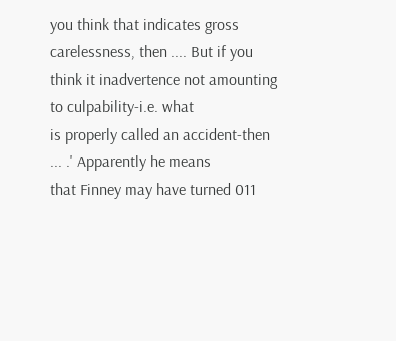you think that indicates gross carelessness, then .... But if you
think it inadvertence not amounting to culpability-i.e. what
is properly called an accident-then ... .' Apparently he means
that Finney may have turned 011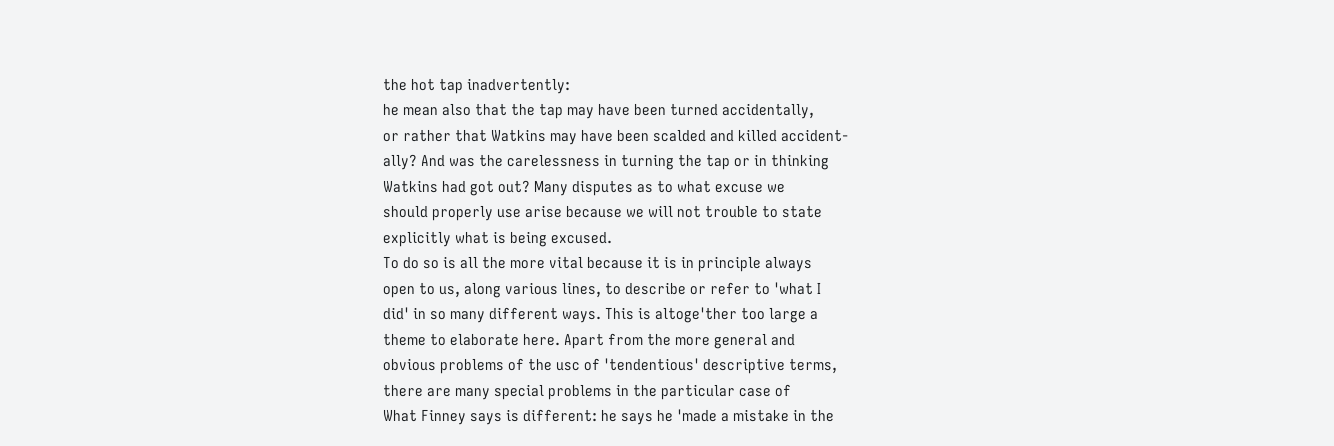the hot tap inadvertently:
he mean also that the tap may have been turned accidentally,
or rather that Watkins may have been scalded and killed accident-
ally? And was the carelessness in turning the tap or in thinking
Watkins had got out? Many disputes as to what excuse we
should properly use arise because we will not trouble to state
explicitly what is being excused.
To do so is all the more vital because it is in principle always
open to us, along various lines, to describe or refer to 'what I
did' in so many different ways. This is altoge'ther too large a
theme to elaborate here. Apart from the more general and
obvious problems of the usc of 'tendentious' descriptive terms,
there are many special problems in the particular case of
What Finney says is different: he says he 'made a mistake in the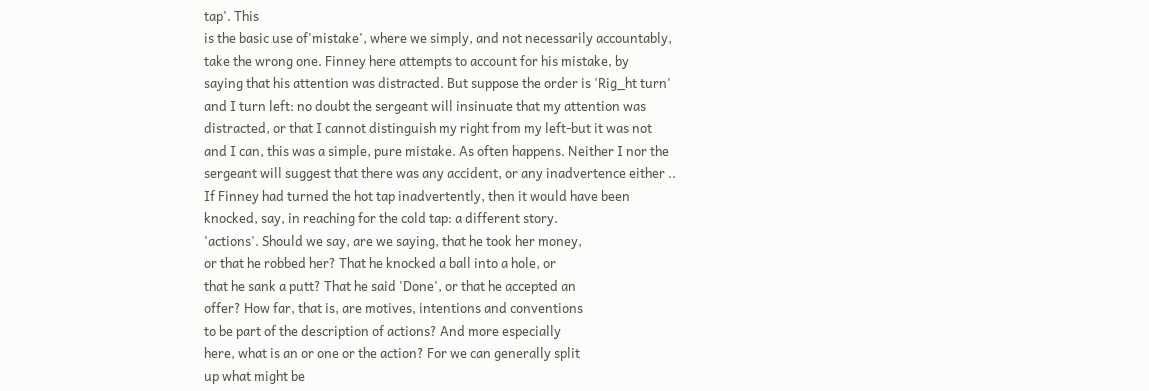tap'. This
is the basic use of'mistake', where we simply, and not necessarily accountably,
take the wrong one. Finney here attempts to account for his mistake, by
saying that his attention was distracted. But suppose the order is 'Rig_ht turn'
and I turn left: no doubt the sergeant will insinuate that my attention was
distracted, or that I cannot distinguish my right from my left-but it was not
and I can, this was a simple, pure mistake. As often happens. Neither I nor the
sergeant will suggest that there was any accident, or any inadvertence either ..
If Finney had turned the hot tap inadvertently, then it would have been
knocked, say, in reaching for the cold tap: a different story.
'actions'. Should we say, are we saying, that he took her money,
or that he robbed her? That he knocked a ball into a hole, or
that he sank a putt? That he said 'Done', or that he accepted an
offer? How far, that is, are motives, intentions and conventions
to be part of the description of actions? And more especially
here, what is an or one or the action? For we can generally split
up what might be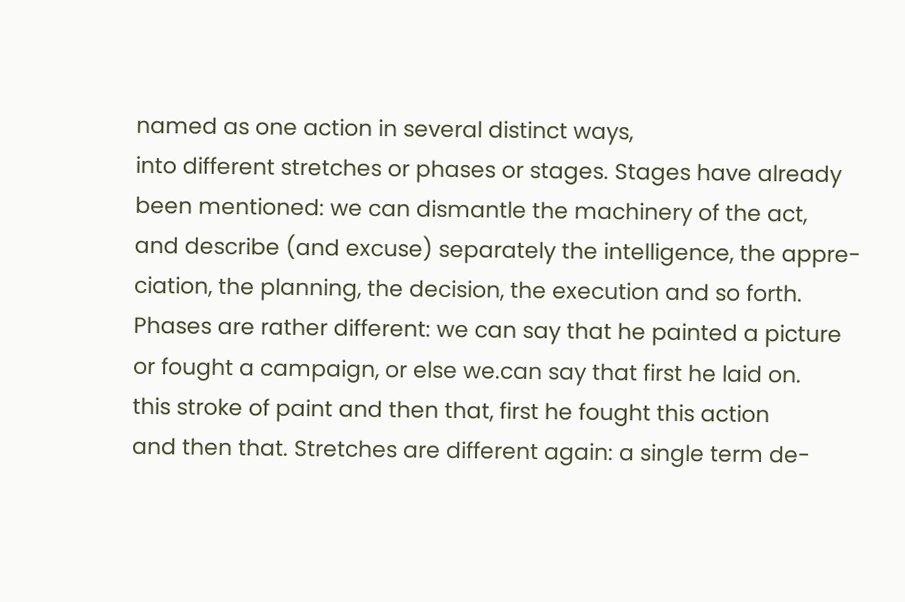named as one action in several distinct ways,
into different stretches or phases or stages. Stages have already
been mentioned: we can dismantle the machinery of the act,
and describe (and excuse) separately the intelligence, the appre-
ciation, the planning, the decision, the execution and so forth.
Phases are rather different: we can say that he painted a picture
or fought a campaign, or else we.can say that first he laid on.
this stroke of paint and then that, first he fought this action
and then that. Stretches are different again: a single term de-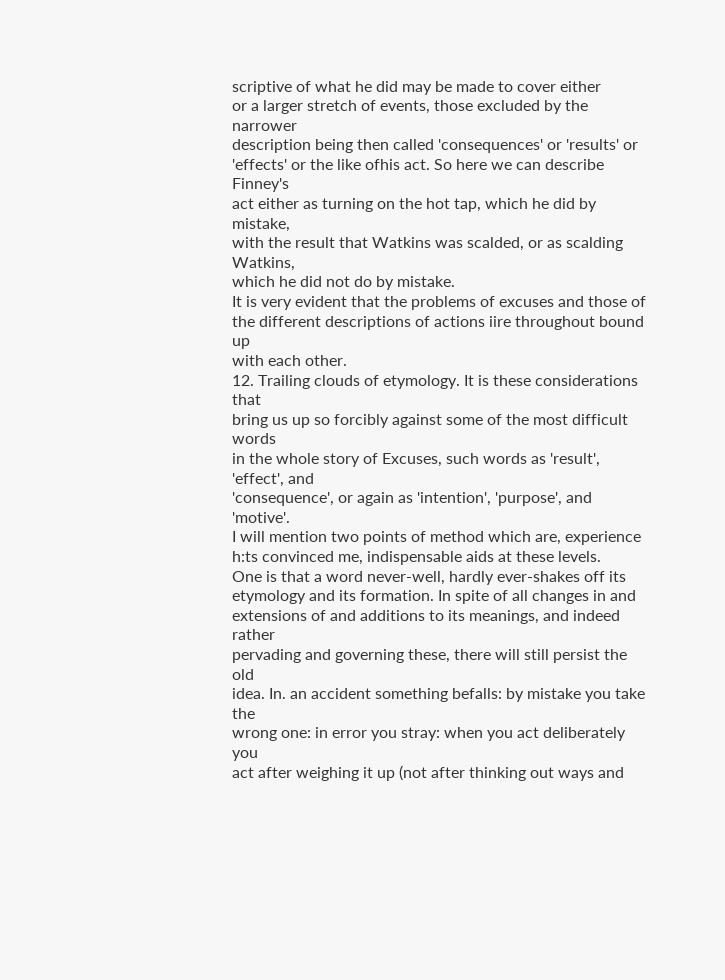scriptive of what he did may be made to cover either
or a larger stretch of events, those excluded by the narrower
description being then called 'consequences' or 'results' or
'effects' or the like ofhis act. So here we can describe Finney's
act either as turning on the hot tap, which he did by mistake,
with the result that Watkins was scalded, or as scalding Watkins,
which he did not do by mistake.
It is very evident that the problems of excuses and those of
the different descriptions of actions iire throughout bound up
with each other.
12. Trailing clouds of etymology. It is these considerations that
bring us up so forcibly against some of the most difficult words
in the whole story of Excuses, such words as 'result', 'effect', and
'consequence', or again as 'intention', 'purpose', and 'motive'.
I will mention two points of method which are, experience
h:ts convinced me, indispensable aids at these levels.
One is that a word never-well, hardly ever-shakes off its
etymology and its formation. In spite of all changes in and
extensions of and additions to its meanings, and indeed rather
pervading and governing these, there will still persist the old
idea. In. an accident something befalls: by mistake you take the
wrong one: in error you stray: when you act deliberately you
act after weighing it up (not after thinking out ways and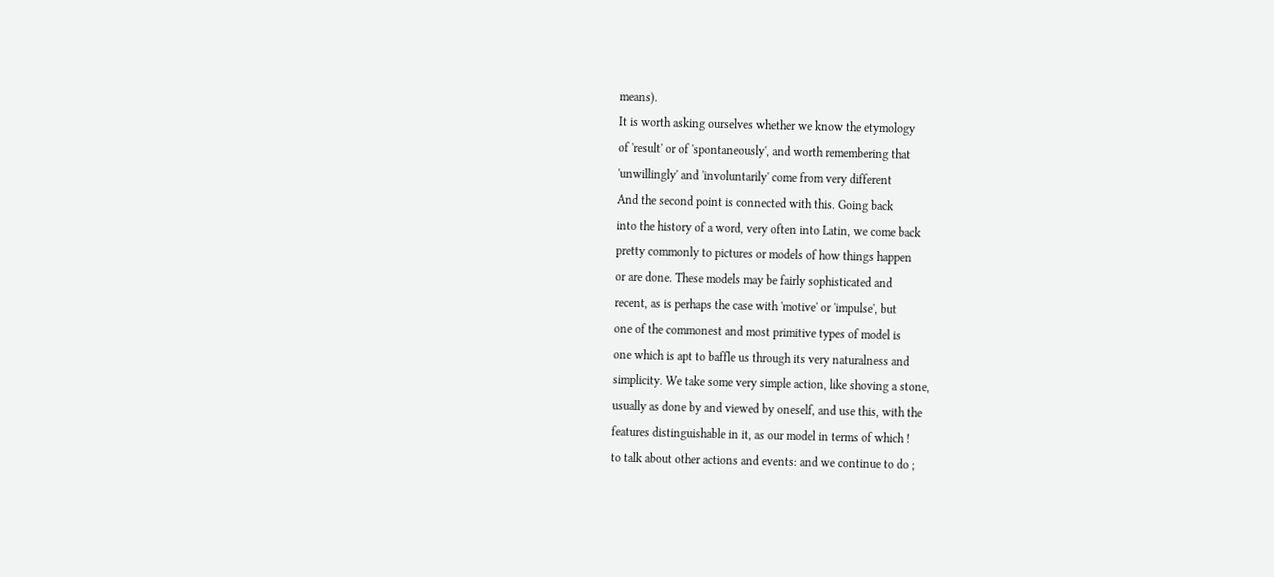means).
It is worth asking ourselves whether we know the etymology
of 'result' or of 'spontaneously', and worth remembering that
'unwillingly' and 'involuntarily' come from very different
And the second point is connected with this. Going back
into the history of a word, very often into Latin, we come back
pretty commonly to pictures or models of how things happen
or are done. These models may be fairly sophisticated and
recent, as is perhaps the case with 'motive' or 'impulse', but
one of the commonest and most primitive types of model is
one which is apt to baffle us through its very naturalness and
simplicity. We take some very simple action, like shoving a stone,
usually as done by and viewed by oneself, and use this, with the
features distinguishable in it, as our model in terms of which !
to talk about other actions and events: and we continue to do ;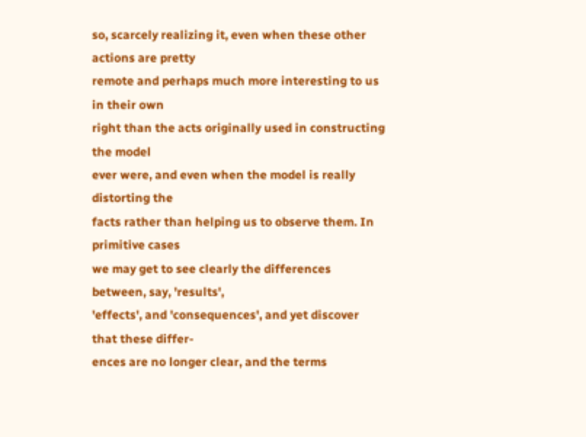so, scarcely realizing it, even when these other actions are pretty
remote and perhaps much more interesting to us in their own
right than the acts originally used in constructing the model
ever were, and even when the model is really distorting the
facts rather than helping us to observe them. In primitive cases
we may get to see clearly the differences between, say, 'results',
'effects', and 'consequences', and yet discover that these differ-
ences are no longer clear, and the terms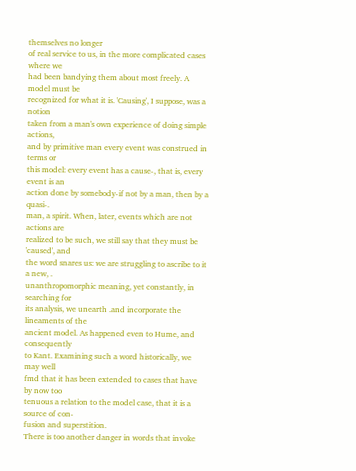themselves no longer
of real service to us, in the more complicated cases where we
had been bandying them about most freely. A model must be
recognized for what it is. 'Causing', I suppose, was a notion
taken from a man's own experience of doing simple actions,
and by primitive man every event was construed in terms or
this model: every event has a cause-, that is, every event is an
action done by somebody-if not by a man, then by a quasi-.
man, a spirit. When, later, events which are not actions are
realized to be such, we still say that they must be 'caused', and
the word snares us: we are struggling to ascribe to it a new, .
unanthropomorphic meaning, yet constantly, in searching for
its analysis, we unearth .and incorporate the lineaments of the
ancient model. As happened even to Hume, and consequently
to Kant. Examining such a word historically, we may well
fmd that it has been extended to cases that have by now too
tenuous a relation to the model case, that it is a source of con-
fusion and superstition.
There is too another danger in words that invoke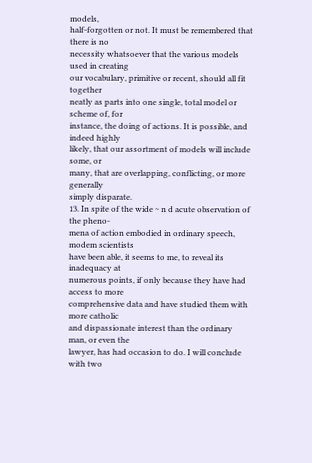models,
half-forgotten or not. It must be remembered that there is no
necessity whatsoever that the various models used in creating
our vocabulary, primitive or recent, should all fit together
neatly as parts into one single, total model or scheme of, for
instance, the doing of actions. It is possible, and indeed highly
likely, that our assortment of models will include some, or
many, that are overlapping, conflicting, or more generally
simply disparate.
13. In spite of the wide ~ n d acute observation of the pheno-
mena of action embodied in ordinary speech, modem scientists
have been able, it seems to me, to reveal its inadequacy at
numerous points, if only because they have had access to more
comprehensive data and have studied them with more catholic
and dispassionate interest than the ordinary man, or even the
lawyer, has had occasion to do. I will conclude with two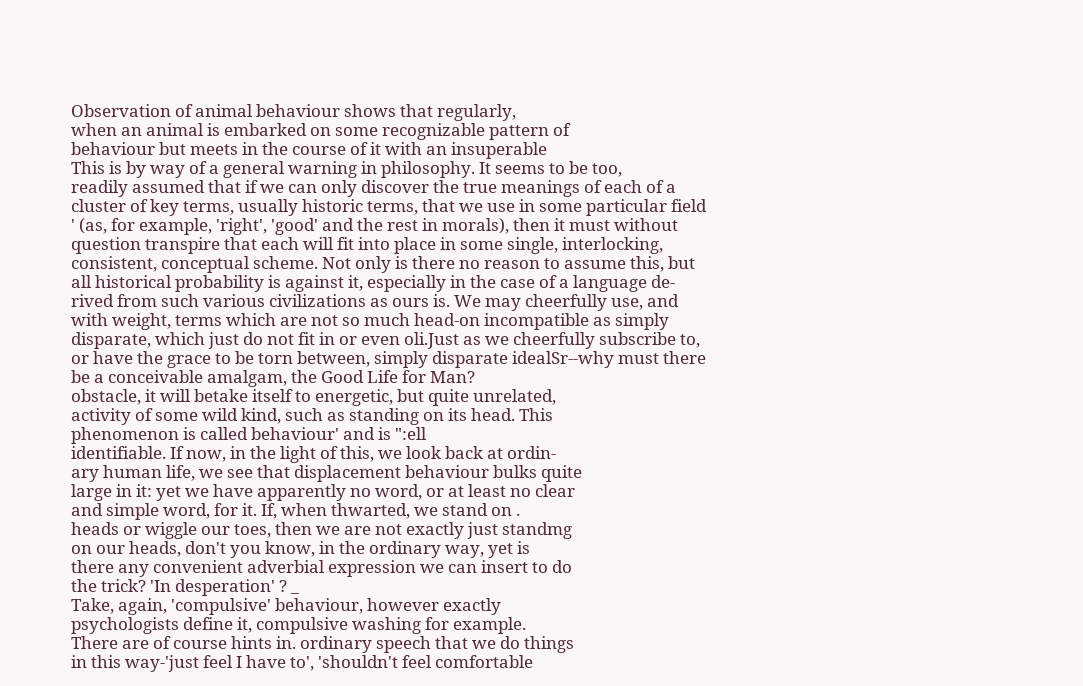Observation of animal behaviour shows that regularly,
when an animal is embarked on some recognizable pattern of
behaviour but meets in the course of it with an insuperable
This is by way of a general warning in philosophy. It seems to be too,
readily assumed that if we can only discover the true meanings of each of a
cluster of key terms, usually historic terms, that we use in some particular field
' (as, for example, 'right', 'good' and the rest in morals), then it must without
question transpire that each will fit into place in some single, interlocking,
consistent, conceptual scheme. Not only is there no reason to assume this, but
all historical probability is against it, especially in the case of a language de-
rived from such various civilizations as ours is. We may cheerfully use, and
with weight, terms which are not so much head-on incompatible as simply
disparate, which just do not fit in or even oli.Just as we cheerfully subscribe to,
or have the grace to be torn between, simply disparate idealSr--why must there
be a conceivable amalgam, the Good Life for Man?
obstacle, it will betake itself to energetic, but quite unrelated,
activity of some wild kind, such as standing on its head. This
phenomenon is called behaviour' and is ":ell
identifiable. If now, in the light of this, we look back at ordin-
ary human life, we see that displacement behaviour bulks quite
large in it: yet we have apparently no word, or at least no clear
and simple word, for it. If, when thwarted, we stand on .
heads or wiggle our toes, then we are not exactly just standmg
on our heads, don't you know, in the ordinary way, yet is
there any convenient adverbial expression we can insert to do
the trick? 'In desperation' ? _
Take, again, 'compulsive' behaviour, however exactly
psychologists define it, compulsive washing for example.
There are of course hints in. ordinary speech that we do things
in this way-'just feel I have to', 'shouldn't feel comfortable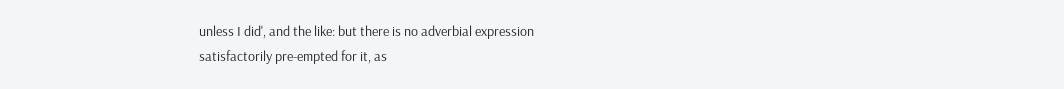unless I did', and the like: but there is no adverbial expression
satisfactorily pre-empted for it, as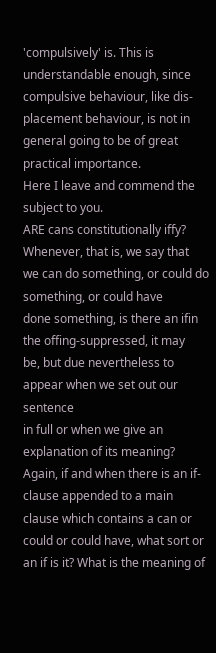'compulsively' is. This is
understandable enough, since compulsive behaviour, like dis-
placement behaviour, is not in general going to be of great
practical importance.
Here I leave and commend the subject to you.
ARE cans constitutionally iffy? Whenever, that is, we say that
we can do something, or could do something, or could have
done something, is there an ifin the offing-suppressed, it may
be, but due nevertheless to appear when we set out our sentence
in full or when we give an explanation of its meaning?
Again, if and when there is an if-clause appended to a main
clause which contains a can or could or could have, what sort or
an if is it? What is the meaning of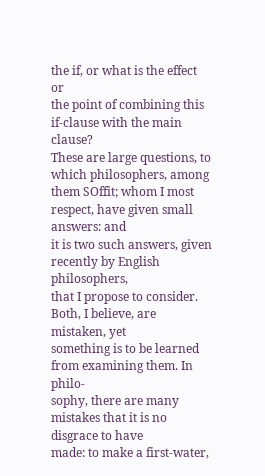the if, or what is the effect or
the point of combining this if-clause with the main clause?
These are large questions, to which philosophers, among
them SOffit; whom I most respect, have given small answers: and
it is two such answers, given recently by English philosophers,
that I propose to consider. Both, I believe, are mistaken, yet
something is to be learned from examining them. In philo-
sophy, there are many mistakes that it is no disgrace to have
made: to make a first-water,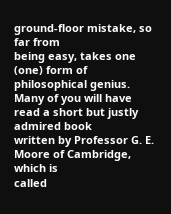ground-floor mistake, so far from
being easy, takes one (one) form of philosophical genius.
Many of you will have read a short but justly admired book
written by Professor G. E. Moore of Cambridge, which is
called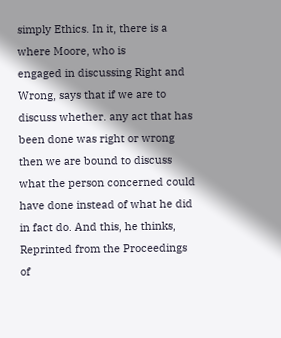simply Ethics. In it, there is a where Moore, who is
engaged in discussing Right and Wrong, says that if we are to
discuss whether. any act that has been done was right or wrong
then we are bound to discuss what the person concerned could
have done instead of what he did in fact do. And this, he thinks,
Reprinted from the Proceedings of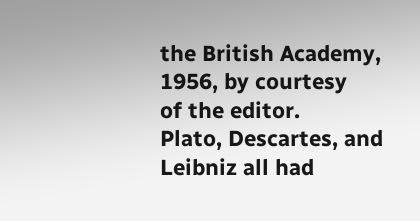the British Academy, 1956, by courtesy
of the editor.
Plato, Descartes, and Leibniz all had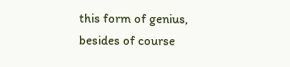this form of genius, besides of course